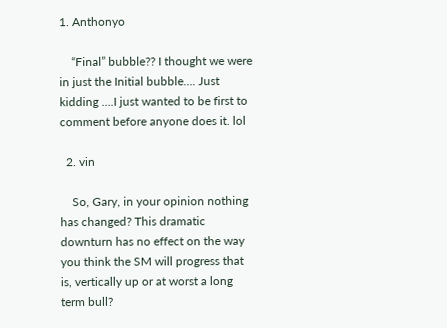1. Anthonyo

    “Final” bubble?? I thought we were in just the Initial bubble…. Just kidding ….I just wanted to be first to comment before anyone does it. lol

  2. vin

    So, Gary, in your opinion nothing has changed? This dramatic downturn has no effect on the way you think the SM will progress that is, vertically up or at worst a long term bull?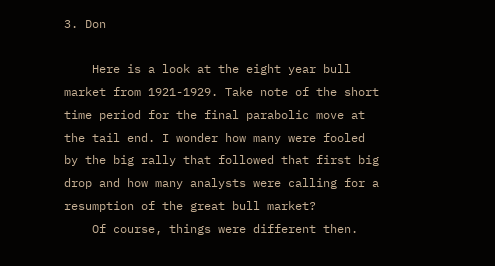3. Don

    Here is a look at the eight year bull market from 1921-1929. Take note of the short time period for the final parabolic move at the tail end. I wonder how many were fooled by the big rally that followed that first big drop and how many analysts were calling for a resumption of the great bull market?
    Of course, things were different then.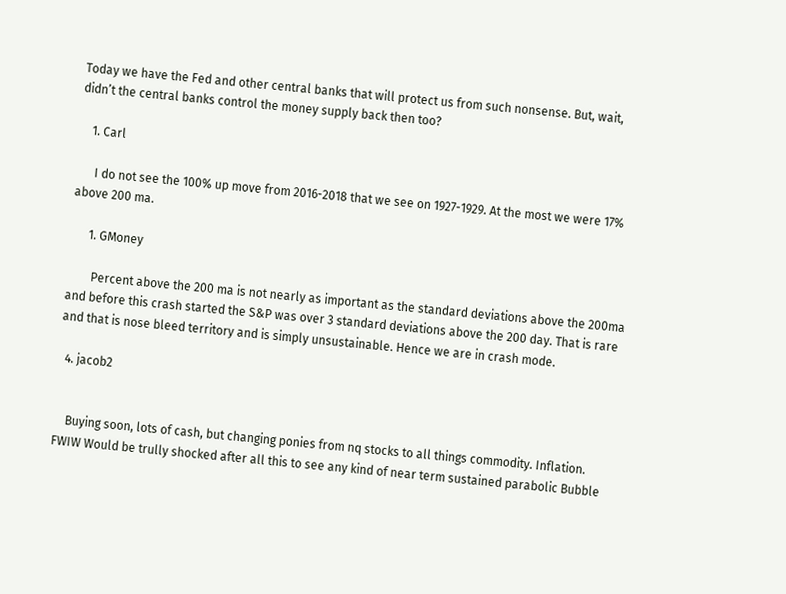Today we have the Fed and other central banks that will protect us from such nonsense. But, wait, didn’t the central banks control the money supply back then too?

    1. Carl

      I do not see the 100% up move from 2016-2018 that we see on 1927-1929. At the most we were 17% above 200 ma.

      1. GMoney

        Percent above the 200 ma is not nearly as important as the standard deviations above the 200ma and before this crash started the S&P was over 3 standard deviations above the 200 day. That is rare and that is nose bleed territory and is simply unsustainable. Hence we are in crash mode.

  4. jacob2


    Buying soon, lots of cash, but changing ponies from nq stocks to all things commodity. Inflation. FWIW Would be trully shocked after all this to see any kind of near term sustained parabolic Bubble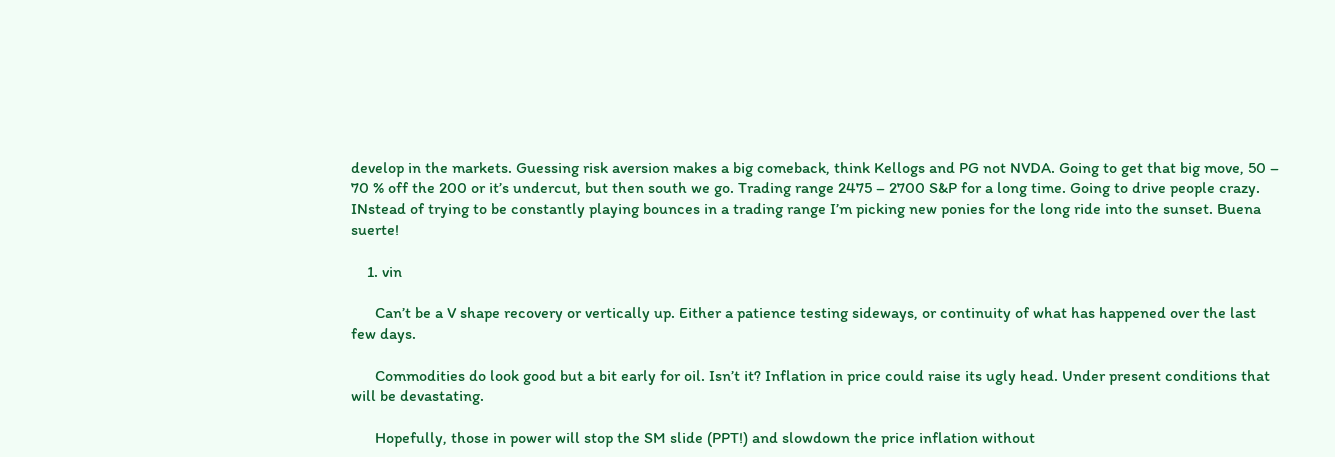develop in the markets. Guessing risk aversion makes a big comeback, think Kellogs and PG not NVDA. Going to get that big move, 50 – 70 % off the 200 or it’s undercut, but then south we go. Trading range 2475 – 2700 S&P for a long time. Going to drive people crazy. INstead of trying to be constantly playing bounces in a trading range I’m picking new ponies for the long ride into the sunset. Buena suerte!

    1. vin

      Can’t be a V shape recovery or vertically up. Either a patience testing sideways, or continuity of what has happened over the last few days.

      Commodities do look good but a bit early for oil. Isn’t it? Inflation in price could raise its ugly head. Under present conditions that will be devastating.

      Hopefully, those in power will stop the SM slide (PPT!) and slowdown the price inflation without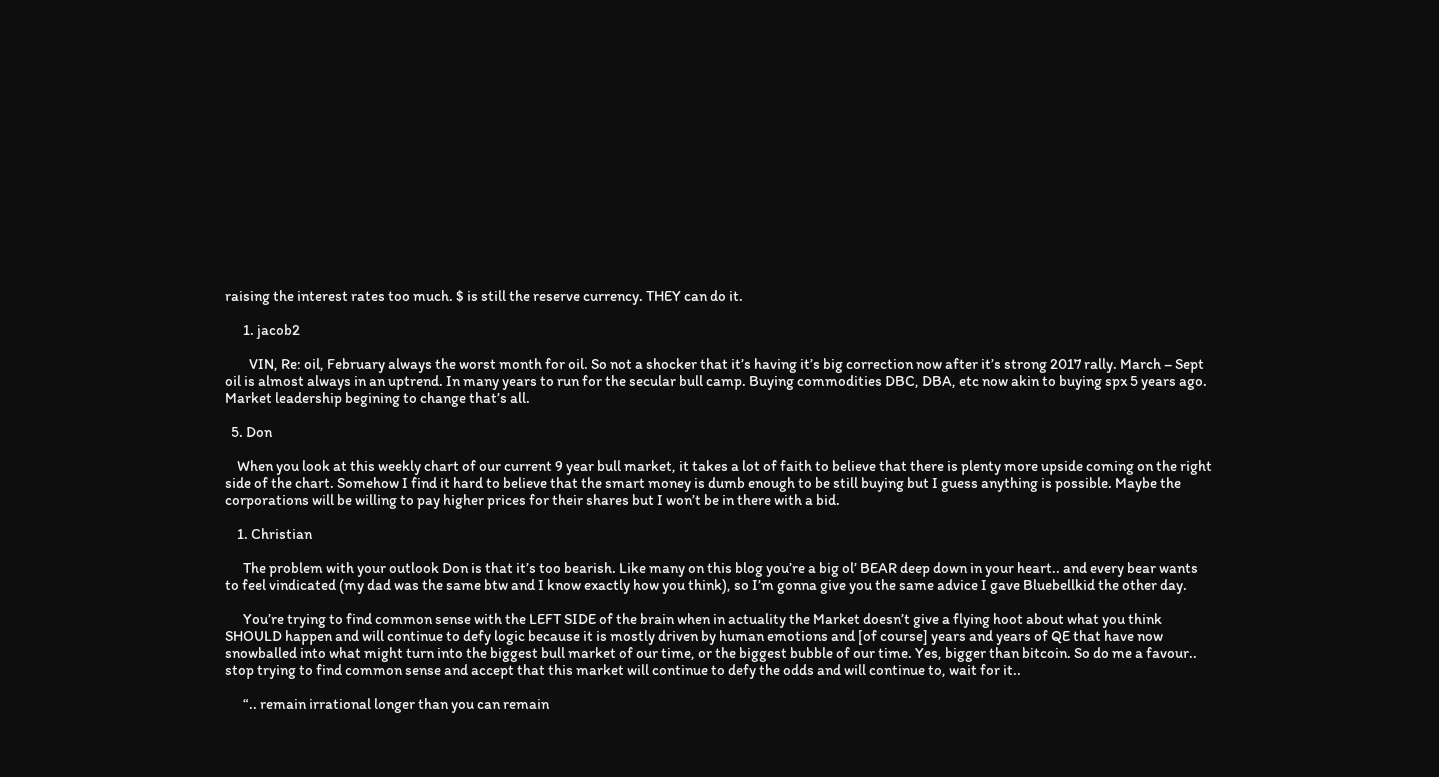raising the interest rates too much. $ is still the reserve currency. THEY can do it.

      1. jacob2

        VIN, Re: oil, February always the worst month for oil. So not a shocker that it’s having it’s big correction now after it’s strong 2017 rally. March – Sept oil is almost always in an uptrend. In many years to run for the secular bull camp. Buying commodities DBC, DBA, etc now akin to buying spx 5 years ago. Market leadership begining to change that’s all.

  5. Don

    When you look at this weekly chart of our current 9 year bull market, it takes a lot of faith to believe that there is plenty more upside coming on the right side of the chart. Somehow I find it hard to believe that the smart money is dumb enough to be still buying but I guess anything is possible. Maybe the corporations will be willing to pay higher prices for their shares but I won’t be in there with a bid.

    1. Christian

      The problem with your outlook Don is that it’s too bearish. Like many on this blog you’re a big ol’ BEAR deep down in your heart.. and every bear wants to feel vindicated (my dad was the same btw and I know exactly how you think), so I’m gonna give you the same advice I gave Bluebellkid the other day.

      You’re trying to find common sense with the LEFT SIDE of the brain when in actuality the Market doesn’t give a flying hoot about what you think SHOULD happen and will continue to defy logic because it is mostly driven by human emotions and [of course] years and years of QE that have now snowballed into what might turn into the biggest bull market of our time, or the biggest bubble of our time. Yes, bigger than bitcoin. So do me a favour.. stop trying to find common sense and accept that this market will continue to defy the odds and will continue to, wait for it..

      “.. remain irrational longer than you can remain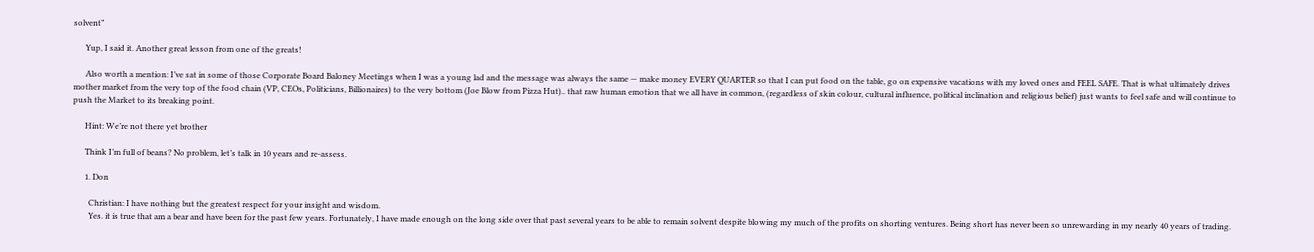solvent”

      Yup, I said it. Another great lesson from one of the greats!

      Also worth a mention: I’ve sat in some of those Corporate Board Baloney Meetings when I was a young lad and the message was always the same — make money EVERY QUARTER so that I can put food on the table, go on expensive vacations with my loved ones and FEEL SAFE. That is what ultimately drives mother market from the very top of the food chain (VP, CEOs, Politicians, Billionaires) to the very bottom (Joe Blow from Pizza Hut).. that raw human emotion that we all have in common, (regardless of skin colour, cultural influence, political inclination and religious belief) just wants to feel safe and will continue to push the Market to its breaking point.

      Hint: We’re not there yet brother

      Think I’m full of beans? No problem, let’s talk in 10 years and re-assess.

      1. Don

        Christian: I have nothing but the greatest respect for your insight and wisdom.
        Yes. it is true that am a bear and have been for the past few years. Fortunately, I have made enough on the long side over that past several years to be able to remain solvent despite blowing my much of the profits on shorting ventures. Being short has never been so unrewarding in my nearly 40 years of trading.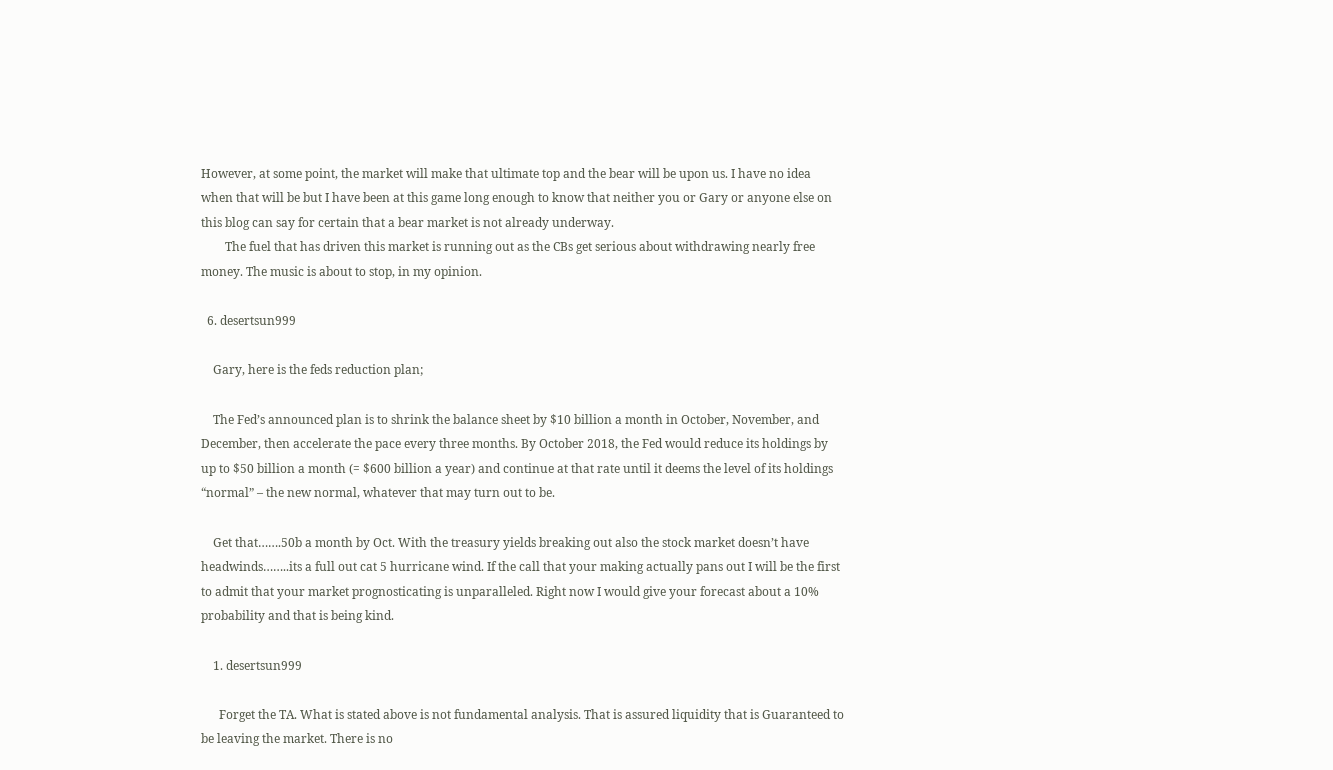However, at some point, the market will make that ultimate top and the bear will be upon us. I have no idea when that will be but I have been at this game long enough to know that neither you or Gary or anyone else on this blog can say for certain that a bear market is not already underway.
        The fuel that has driven this market is running out as the CBs get serious about withdrawing nearly free money. The music is about to stop, in my opinion.

  6. desertsun999

    Gary, here is the feds reduction plan;

    The Fed’s announced plan is to shrink the balance sheet by $10 billion a month in October, November, and December, then accelerate the pace every three months. By October 2018, the Fed would reduce its holdings by up to $50 billion a month (= $600 billion a year) and continue at that rate until it deems the level of its holdings “normal” – the new normal, whatever that may turn out to be.

    Get that…….50b a month by Oct. With the treasury yields breaking out also the stock market doesn’t have headwinds……..its a full out cat 5 hurricane wind. If the call that your making actually pans out I will be the first to admit that your market prognosticating is unparalleled. Right now I would give your forecast about a 10% probability and that is being kind.

    1. desertsun999

      Forget the TA. What is stated above is not fundamental analysis. That is assured liquidity that is Guaranteed to be leaving the market. There is no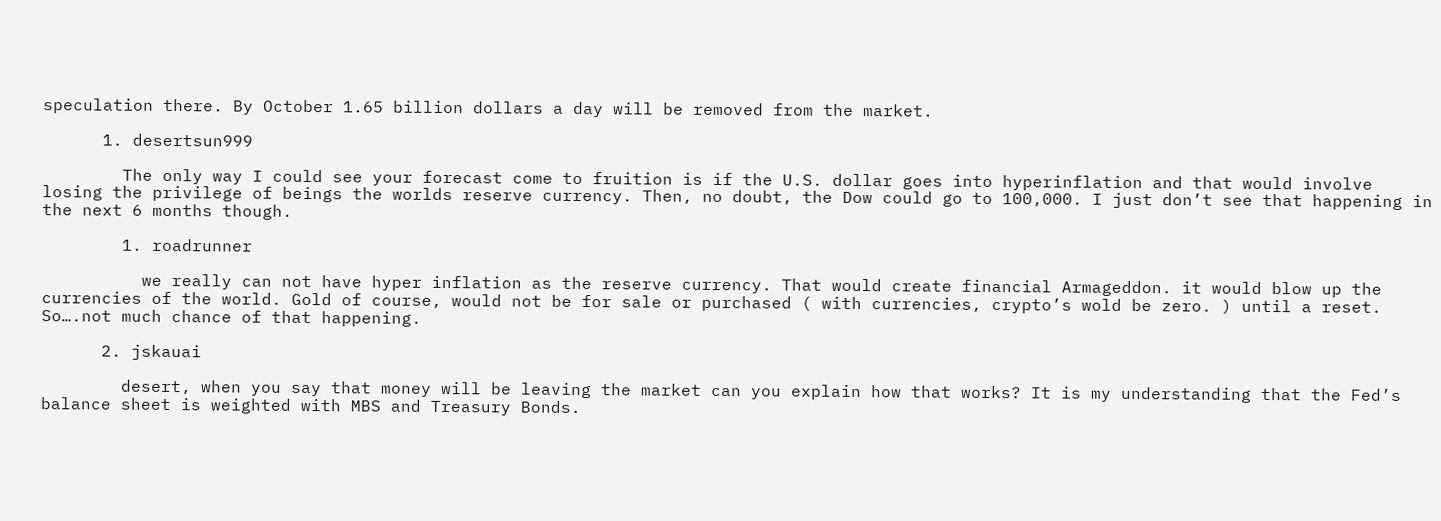speculation there. By October 1.65 billion dollars a day will be removed from the market.

      1. desertsun999

        The only way I could see your forecast come to fruition is if the U.S. dollar goes into hyperinflation and that would involve losing the privilege of beings the worlds reserve currency. Then, no doubt, the Dow could go to 100,000. I just don’t see that happening in the next 6 months though.

        1. roadrunner

          we really can not have hyper inflation as the reserve currency. That would create financial Armageddon. it would blow up the currencies of the world. Gold of course, would not be for sale or purchased ( with currencies, crypto’s wold be zero. ) until a reset. So….not much chance of that happening.

      2. jskauai

        desert, when you say that money will be leaving the market can you explain how that works? It is my understanding that the Fed’s balance sheet is weighted with MBS and Treasury Bonds.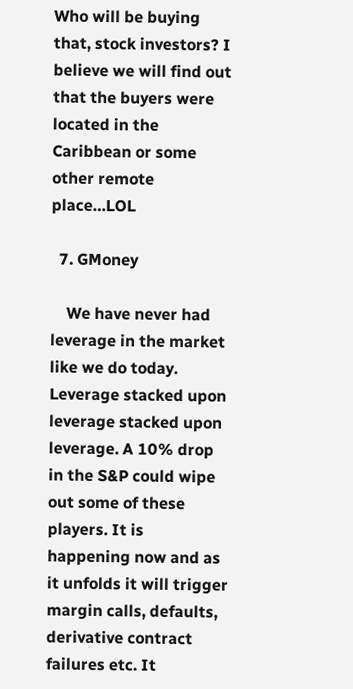Who will be buying that, stock investors? I believe we will find out that the buyers were located in the Caribbean or some other remote place…LOL

  7. GMoney

    We have never had leverage in the market like we do today. Leverage stacked upon leverage stacked upon leverage. A 10% drop in the S&P could wipe out some of these players. It is happening now and as it unfolds it will trigger margin calls, defaults, derivative contract failures etc. It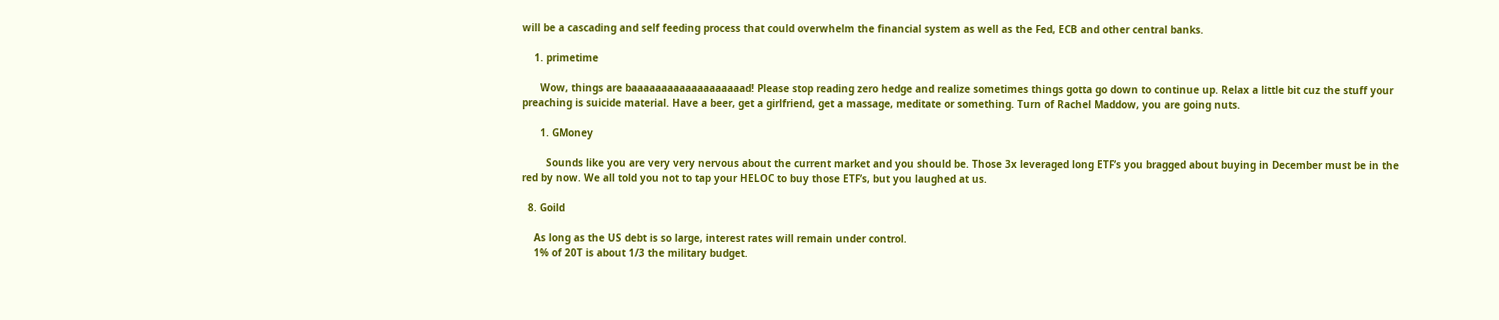will be a cascading and self feeding process that could overwhelm the financial system as well as the Fed, ECB and other central banks.

    1. primetime

      Wow, things are baaaaaaaaaaaaaaaaaaad! Please stop reading zero hedge and realize sometimes things gotta go down to continue up. Relax a little bit cuz the stuff your preaching is suicide material. Have a beer, get a girlfriend, get a massage, meditate or something. Turn of Rachel Maddow, you are going nuts.

      1. GMoney

        Sounds like you are very very nervous about the current market and you should be. Those 3x leveraged long ETF’s you bragged about buying in December must be in the red by now. We all told you not to tap your HELOC to buy those ETF’s, but you laughed at us.

  8. Goild

    As long as the US debt is so large, interest rates will remain under control.
    1% of 20T is about 1/3 the military budget.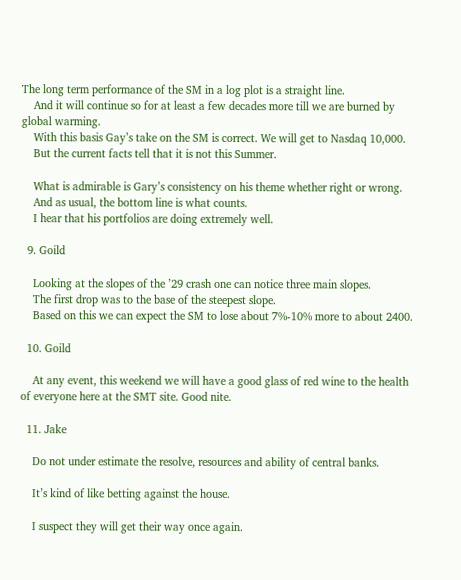The long term performance of the SM in a log plot is a straight line.
    And it will continue so for at least a few decades more till we are burned by global warming.
    With this basis Gay’s take on the SM is correct. We will get to Nasdaq 10,000.
    But the current facts tell that it is not this Summer.

    What is admirable is Gary’s consistency on his theme whether right or wrong.
    And as usual, the bottom line is what counts.
    I hear that his portfolios are doing extremely well.

  9. Goild

    Looking at the slopes of the ’29 crash one can notice three main slopes.
    The first drop was to the base of the steepest slope.
    Based on this we can expect the SM to lose about 7%-10% more to about 2400.

  10. Goild

    At any event, this weekend we will have a good glass of red wine to the health of everyone here at the SMT site. Good nite.

  11. Jake

    Do not under estimate the resolve, resources and ability of central banks.

    It’s kind of like betting against the house.

    I suspect they will get their way once again.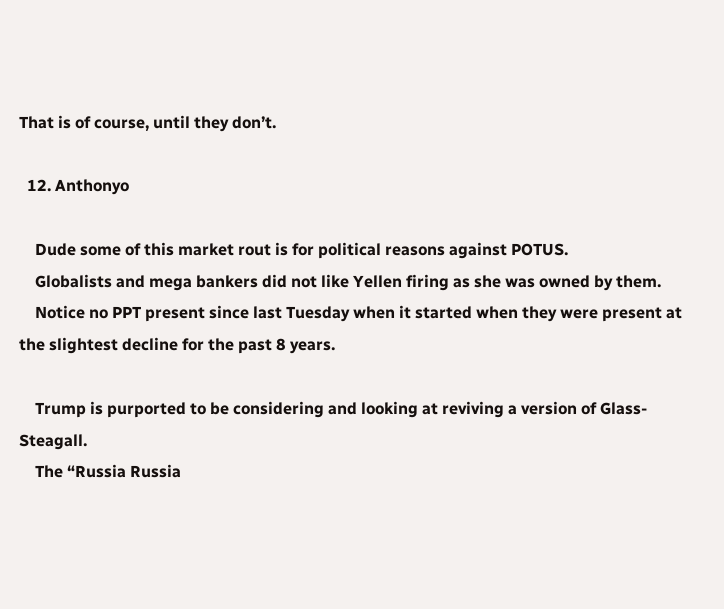That is of course, until they don’t.

  12. Anthonyo

    Dude some of this market rout is for political reasons against POTUS.
    Globalists and mega bankers did not like Yellen firing as she was owned by them.
    Notice no PPT present since last Tuesday when it started when they were present at the slightest decline for the past 8 years.

    Trump is purported to be considering and looking at reviving a version of Glass-Steagall.
    The “Russia Russia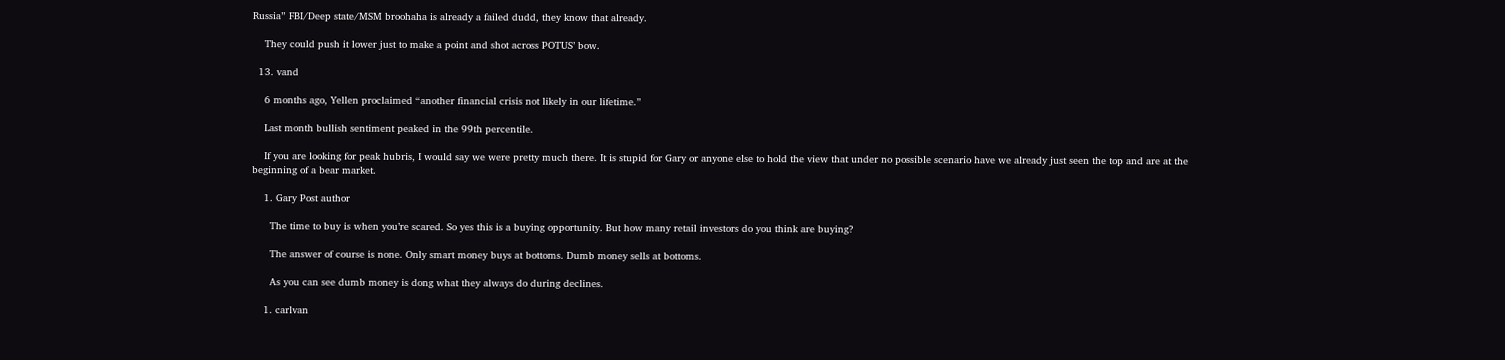Russia” FBI/Deep state/MSM broohaha is already a failed dudd, they know that already.

    They could push it lower just to make a point and shot across POTUS’ bow.

  13. vand

    6 months ago, Yellen proclaimed “another financial crisis not likely in our lifetime.”

    Last month bullish sentiment peaked in the 99th percentile.

    If you are looking for peak hubris, I would say we were pretty much there. It is stupid for Gary or anyone else to hold the view that under no possible scenario have we already just seen the top and are at the beginning of a bear market.

    1. Gary Post author

      The time to buy is when you’re scared. So yes this is a buying opportunity. But how many retail investors do you think are buying?

      The answer of course is none. Only smart money buys at bottoms. Dumb money sells at bottoms.

      As you can see dumb money is dong what they always do during declines.

    1. carlvan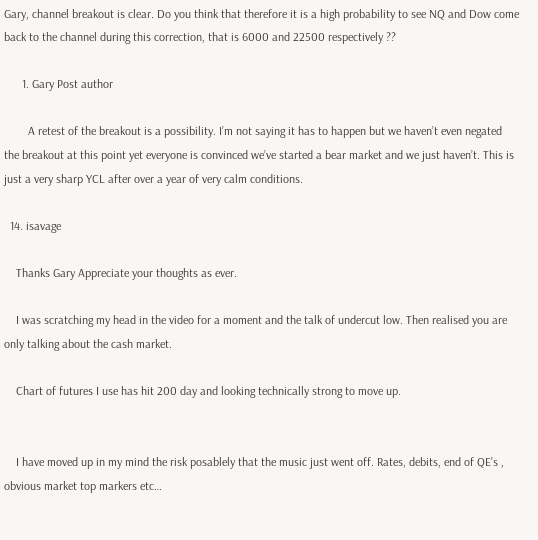Gary, channel breakout is clear. Do you think that therefore it is a high probability to see NQ and Dow come back to the channel during this correction, that is 6000 and 22500 respectively ??

      1. Gary Post author

        A retest of the breakout is a possibility. I’m not saying it has to happen but we haven’t even negated the breakout at this point yet everyone is convinced we’ve started a bear market and we just haven’t. This is just a very sharp YCL after over a year of very calm conditions.

  14. isavage

    Thanks Gary Appreciate your thoughts as ever.

    I was scratching my head in the video for a moment and the talk of undercut low. Then realised you are only talking about the cash market.

    Chart of futures I use has hit 200 day and looking technically strong to move up.


    I have moved up in my mind the risk posablely that the music just went off. Rates, debits, end of QE’s , obvious market top markers etc…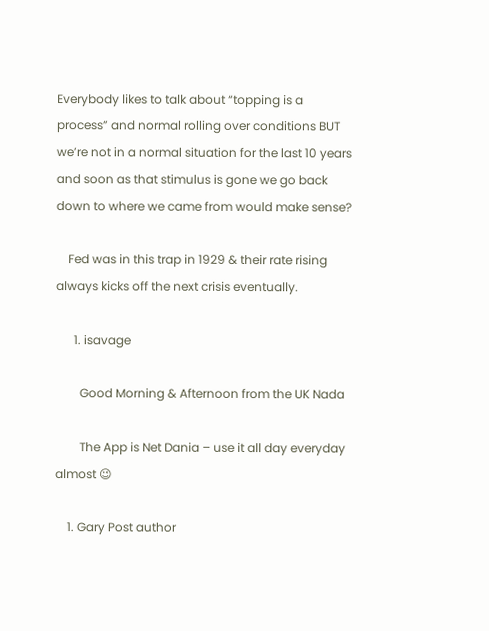Everybody likes to talk about “topping is a process” and normal rolling over conditions BUT we’re not in a normal situation for the last 10 years and soon as that stimulus is gone we go back down to where we came from would make sense?

    Fed was in this trap in 1929 & their rate rising always kicks off the next crisis eventually.

      1. isavage

        Good Morning & Afternoon from the UK Nada

        The App is Net Dania – use it all day everyday almost 😉

    1. Gary Post author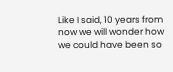Like I said, 10 years from now we will wonder how we could have been so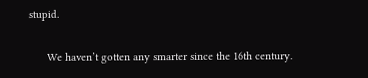stupid.

      We haven’t gotten any smarter since the 16th century.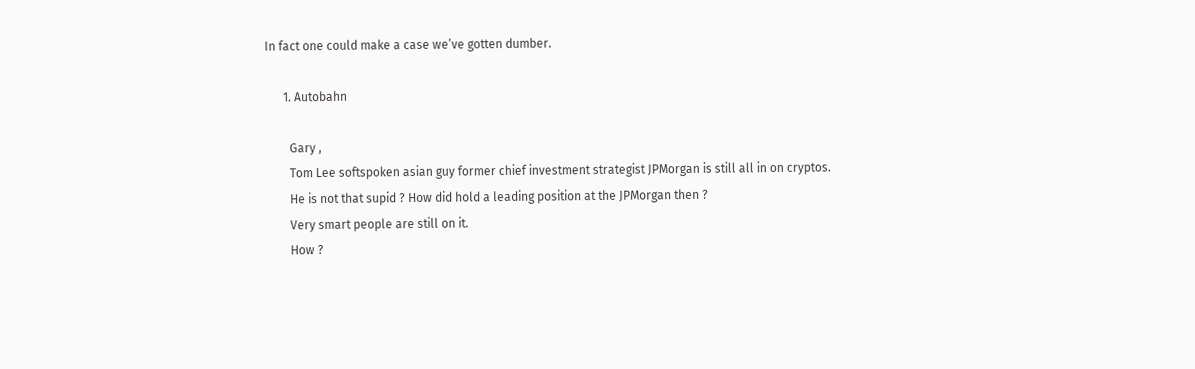In fact one could make a case we’ve gotten dumber.

      1. Autobahn

        Gary ,
        Tom Lee softspoken asian guy former chief investment strategist JPMorgan is still all in on cryptos.
        He is not that supid ? How did hold a leading position at the JPMorgan then ?
        Very smart people are still on it.
        How ?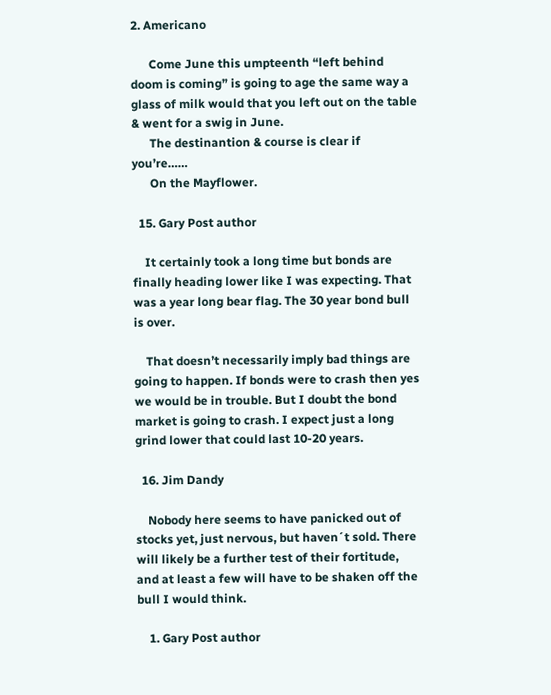2. Americano

      Come June this umpteenth “left behind doom is coming” is going to age the same way a glass of milk would that you left out on the table & went for a swig in June.
      The destinantion & course is clear if you’re……
      On the Mayflower.

  15. Gary Post author

    It certainly took a long time but bonds are finally heading lower like I was expecting. That was a year long bear flag. The 30 year bond bull is over.

    That doesn’t necessarily imply bad things are going to happen. If bonds were to crash then yes we would be in trouble. But I doubt the bond market is going to crash. I expect just a long grind lower that could last 10-20 years.

  16. Jim Dandy

    Nobody here seems to have panicked out of stocks yet, just nervous, but haven´t sold. There will likely be a further test of their fortitude, and at least a few will have to be shaken off the bull I would think.

    1. Gary Post author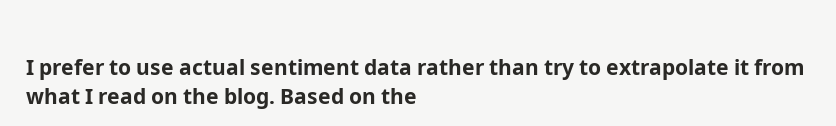I prefer to use actual sentiment data rather than try to extrapolate it from what I read on the blog. Based on the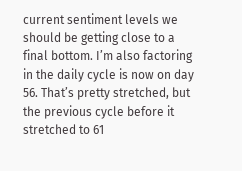current sentiment levels we should be getting close to a final bottom. I’m also factoring in the daily cycle is now on day 56. That’s pretty stretched, but the previous cycle before it stretched to 61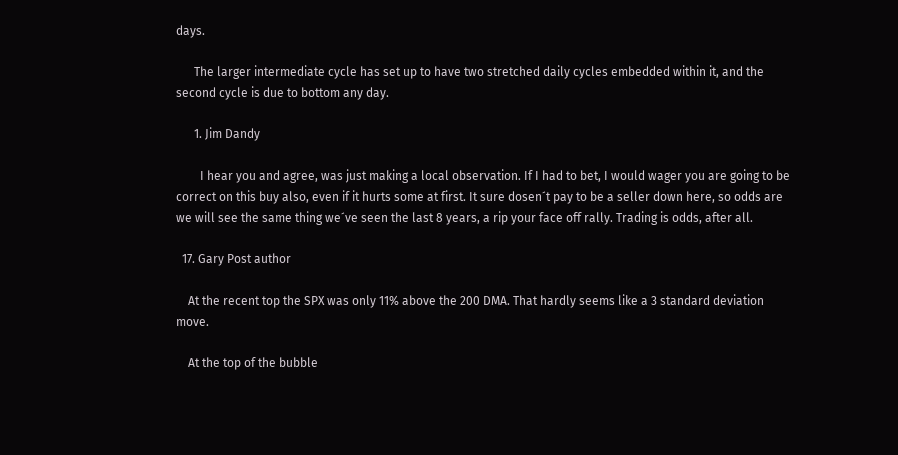days.

      The larger intermediate cycle has set up to have two stretched daily cycles embedded within it, and the second cycle is due to bottom any day.

      1. Jim Dandy

        I hear you and agree, was just making a local observation. If I had to bet, I would wager you are going to be correct on this buy also, even if it hurts some at first. It sure dosen´t pay to be a seller down here, so odds are we will see the same thing we´ve seen the last 8 years, a rip your face off rally. Trading is odds, after all.

  17. Gary Post author

    At the recent top the SPX was only 11% above the 200 DMA. That hardly seems like a 3 standard deviation move.

    At the top of the bubble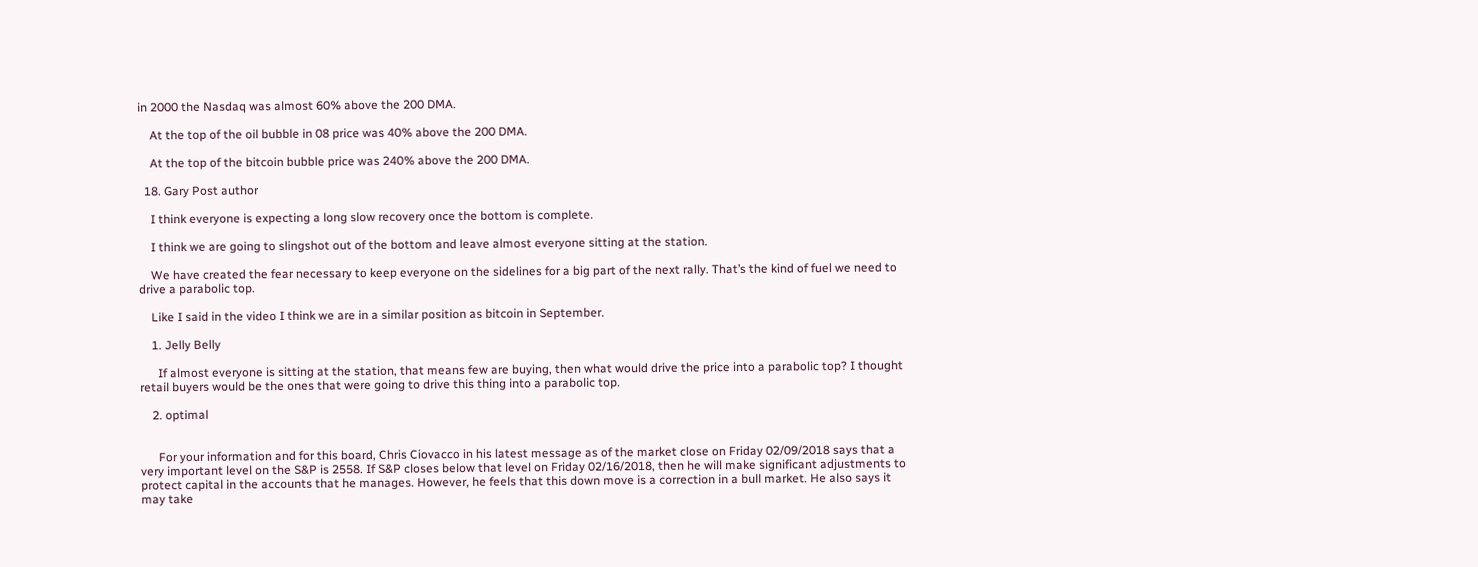in 2000 the Nasdaq was almost 60% above the 200 DMA.

    At the top of the oil bubble in 08 price was 40% above the 200 DMA.

    At the top of the bitcoin bubble price was 240% above the 200 DMA.

  18. Gary Post author

    I think everyone is expecting a long slow recovery once the bottom is complete.

    I think we are going to slingshot out of the bottom and leave almost everyone sitting at the station.

    We have created the fear necessary to keep everyone on the sidelines for a big part of the next rally. That’s the kind of fuel we need to drive a parabolic top.

    Like I said in the video I think we are in a similar position as bitcoin in September.

    1. Jelly Belly

      If almost everyone is sitting at the station, that means few are buying, then what would drive the price into a parabolic top? I thought retail buyers would be the ones that were going to drive this thing into a parabolic top.

    2. optimal


      For your information and for this board, Chris Ciovacco in his latest message as of the market close on Friday 02/09/2018 says that a very important level on the S&P is 2558. If S&P closes below that level on Friday 02/16/2018, then he will make significant adjustments to protect capital in the accounts that he manages. However, he feels that this down move is a correction in a bull market. He also says it may take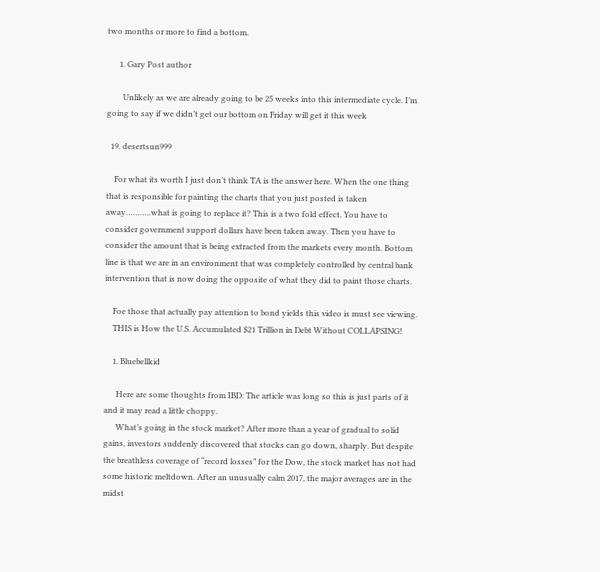two months or more to find a bottom.

      1. Gary Post author

        Unlikely as we are already going to be 25 weeks into this intermediate cycle. I’m going to say if we didn’t get our bottom on Friday will get it this week

  19. desertsun999

    For what its worth I just don’t think TA is the answer here. When the one thing that is responsible for painting the charts that you just posted is taken away………..what is going to replace it? This is a two fold effect. You have to consider government support dollars have been taken away. Then you have to consider the amount that is being extracted from the markets every month. Bottom line is that we are in an environment that was completely controlled by central bank intervention that is now doing the opposite of what they did to paint those charts.

    Foe those that actually pay attention to bond yields this video is must see viewing.
    THIS is How the U.S. Accumulated $21 Trillion in Debt Without COLLAPSING!

    1. Bluebellkid

      Here are some thoughts from IBD: The article was long so this is just parts of it and it may read a little choppy.
      What’s going in the stock market? After more than a year of gradual to solid gains, investors suddenly discovered that stocks can go down, sharply. But despite the breathless coverage of “record losses” for the Dow, the stock market has not had some historic meltdown. After an unusually calm 2017, the major averages are in the midst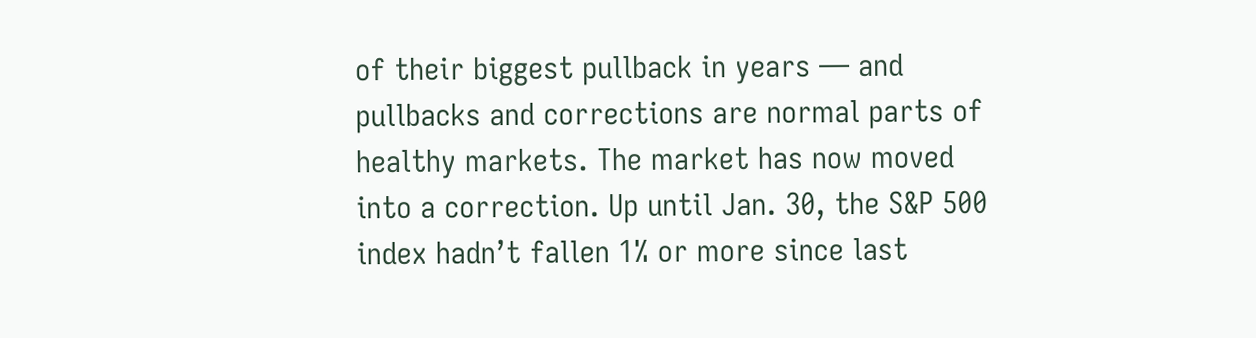of their biggest pullback in years — and pullbacks and corrections are normal parts of healthy markets. The market has now moved into a correction. Up until Jan. 30, the S&P 500 index hadn’t fallen 1% or more since last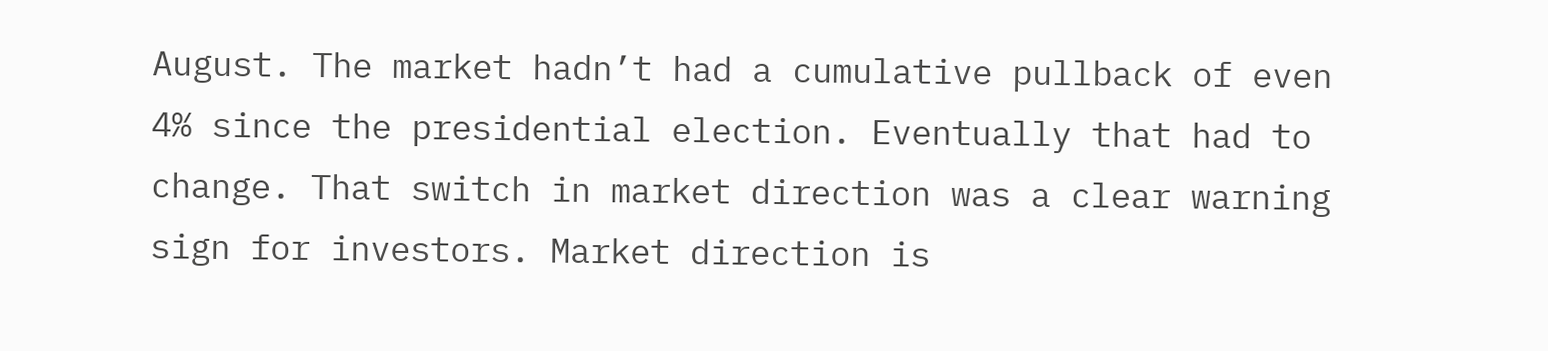August. The market hadn’t had a cumulative pullback of even 4% since the presidential election. Eventually that had to change. That switch in market direction was a clear warning sign for investors. Market direction is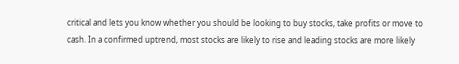critical and lets you know whether you should be looking to buy stocks, take profits or move to cash. In a confirmed uptrend, most stocks are likely to rise and leading stocks are more likely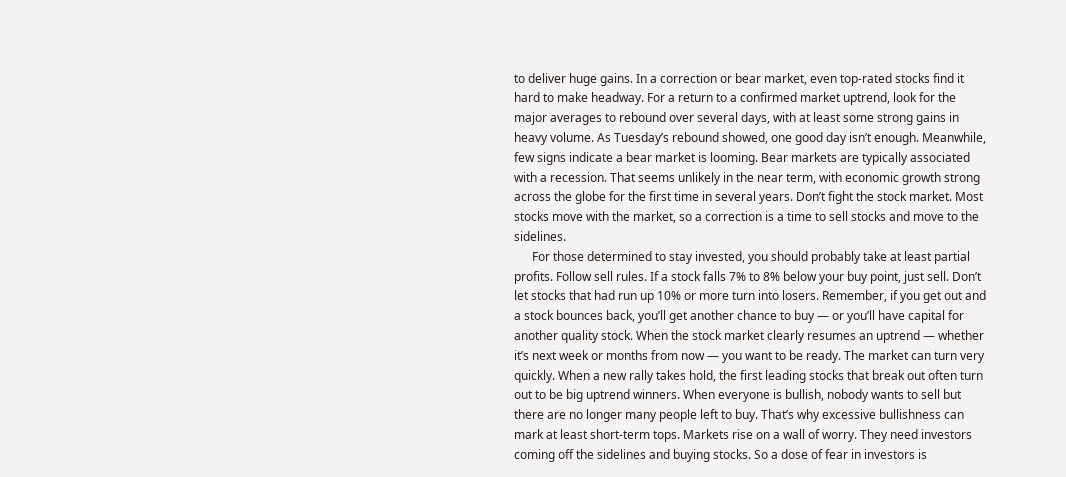to deliver huge gains. In a correction or bear market, even top-rated stocks find it hard to make headway. For a return to a confirmed market uptrend, look for the major averages to rebound over several days, with at least some strong gains in heavy volume. As Tuesday’s rebound showed, one good day isn’t enough. Meanwhile, few signs indicate a bear market is looming. Bear markets are typically associated with a recession. That seems unlikely in the near term, with economic growth strong across the globe for the first time in several years. Don’t fight the stock market. Most stocks move with the market, so a correction is a time to sell stocks and move to the sidelines.
      For those determined to stay invested, you should probably take at least partial profits. Follow sell rules. If a stock falls 7% to 8% below your buy point, just sell. Don’t let stocks that had run up 10% or more turn into losers. Remember, if you get out and a stock bounces back, you’ll get another chance to buy — or you’ll have capital for another quality stock. When the stock market clearly resumes an uptrend — whether it’s next week or months from now — you want to be ready. The market can turn very quickly. When a new rally takes hold, the first leading stocks that break out often turn out to be big uptrend winners. When everyone is bullish, nobody wants to sell but there are no longer many people left to buy. That’s why excessive bullishness can mark at least short-term tops. Markets rise on a wall of worry. They need investors coming off the sidelines and buying stocks. So a dose of fear in investors is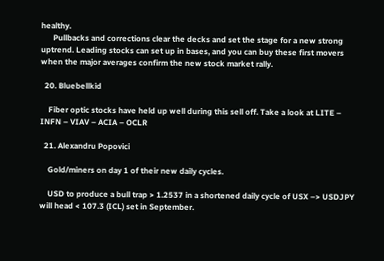healthy.
      Pullbacks and corrections clear the decks and set the stage for a new strong uptrend. Leading stocks can set up in bases, and you can buy these first movers when the major averages confirm the new stock market rally.

  20. Bluebellkid

    Fiber optic stocks have held up well during this sell off. Take a look at LITE – INFN – VIAV – ACIA – OCLR

  21. Alexandru Popovici

    Gold/miners on day 1 of their new daily cycles.

    USD to produce a bull trap > 1.2537 in a shortened daily cycle of USX –> USDJPY will head < 107.3 (ICL) set in September.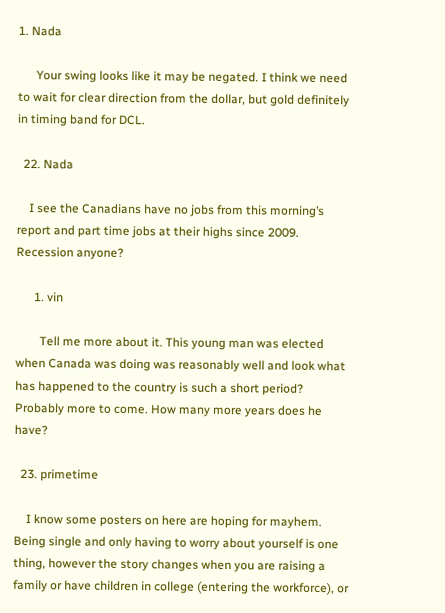1. Nada

      Your swing looks like it may be negated. I think we need to wait for clear direction from the dollar, but gold definitely in timing band for DCL.

  22. Nada

    I see the Canadians have no jobs from this morning’s report and part time jobs at their highs since 2009. Recession anyone?

      1. vin

        Tell me more about it. This young man was elected when Canada was doing was reasonably well and look what has happened to the country is such a short period? Probably more to come. How many more years does he have?

  23. primetime

    I know some posters on here are hoping for mayhem. Being single and only having to worry about yourself is one thing, however the story changes when you are raising a family or have children in college (entering the workforce), or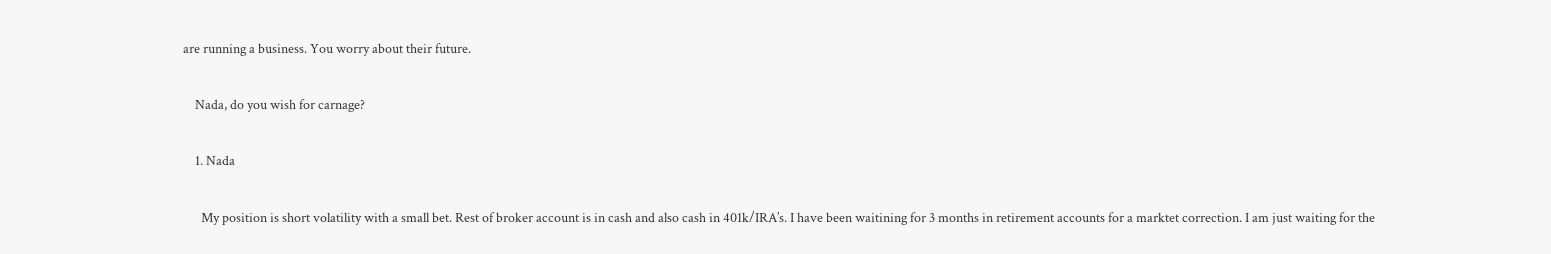are running a business. You worry about their future.

    Nada, do you wish for carnage?

    1. Nada

      My position is short volatility with a small bet. Rest of broker account is in cash and also cash in 401k/IRA’s. I have been waitining for 3 months in retirement accounts for a marktet correction. I am just waiting for the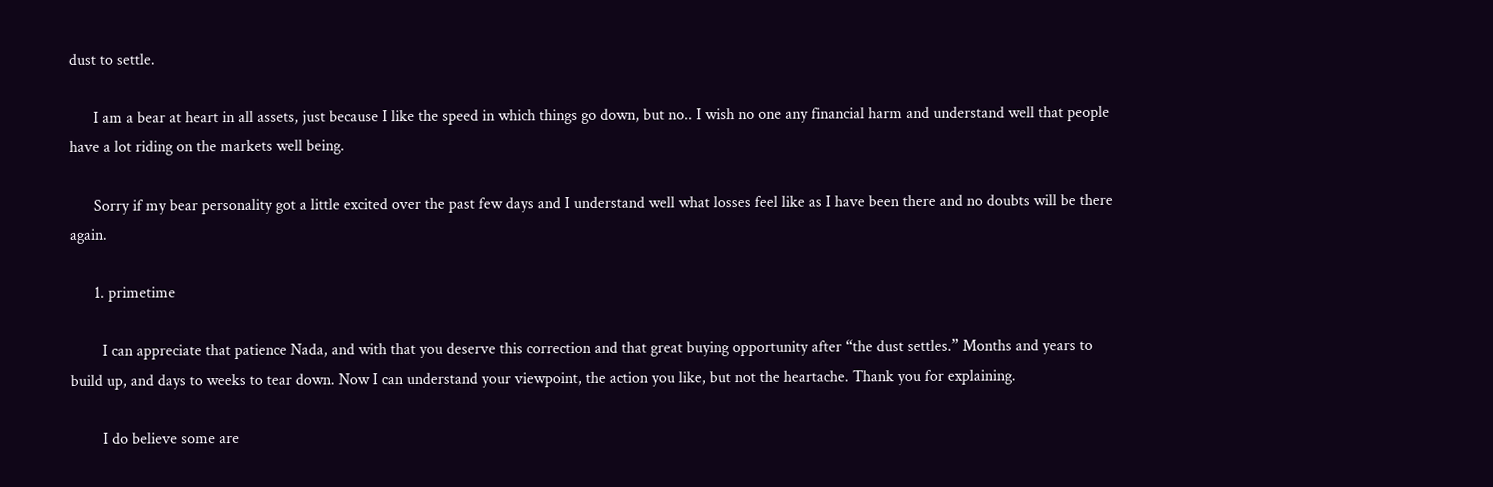dust to settle.

      I am a bear at heart in all assets, just because I like the speed in which things go down, but no.. I wish no one any financial harm and understand well that people have a lot riding on the markets well being.

      Sorry if my bear personality got a little excited over the past few days and I understand well what losses feel like as I have been there and no doubts will be there again.

      1. primetime

        I can appreciate that patience Nada, and with that you deserve this correction and that great buying opportunity after “the dust settles.” Months and years to build up, and days to weeks to tear down. Now I can understand your viewpoint, the action you like, but not the heartache. Thank you for explaining.

        I do believe some are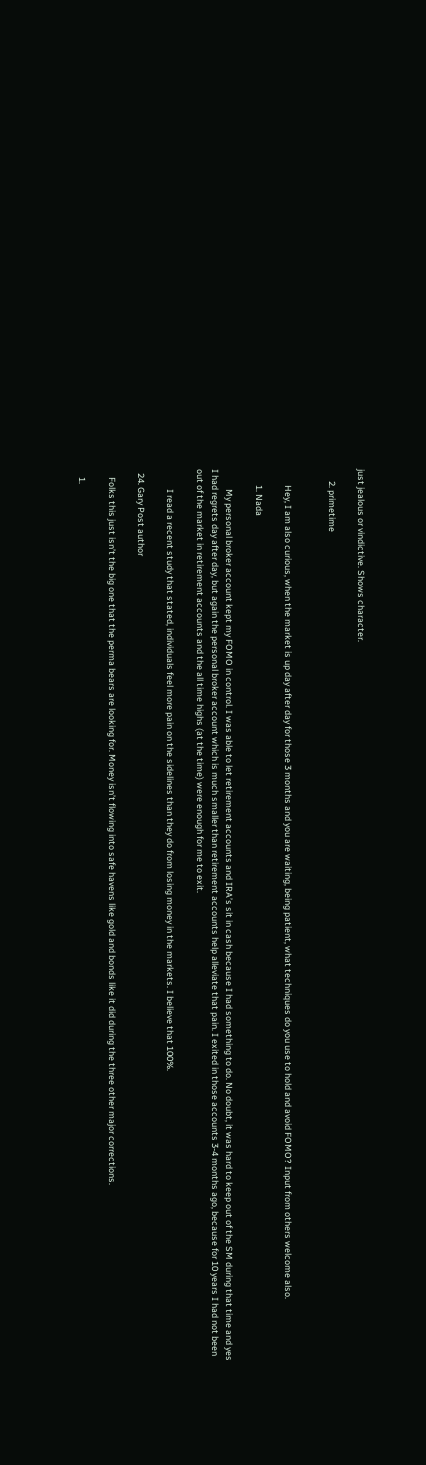just jealous or vindictive. Shows character.

      2. primetime


        Hey, I am also curious, when the market is up day after day for those 3 months and you are waiting, being patient, what techniques do you use to hold and avoid FOMO? Input from others welcome also.

        1. Nada

          My personal broker account kept my FOMO in control. I was able to let retirement accounts and IRA’s sit in cash because I had something to do. No doubt, it was hard to keep out of the SM during that time and yes I had regrets day after day, but again the personal broker account which is much smaller than retirement accounts help alleviate that pain. I exited in those accounts 3-4 months ago, because for 10 years I had not been out of the market in retirement accounts and the all time highs (at the time) were enough for me to exit.

          I read a recent study that stated, individuals feel more pain on the sidelines than they do from losing money in the markets. I believe that 100%.

  24. Gary Post author

    Folks this just isn’t the big one that the perma bears are looking for. Money isn’t flowing into safe havens like gold and bonds like it did during the three other major corrections.

    1.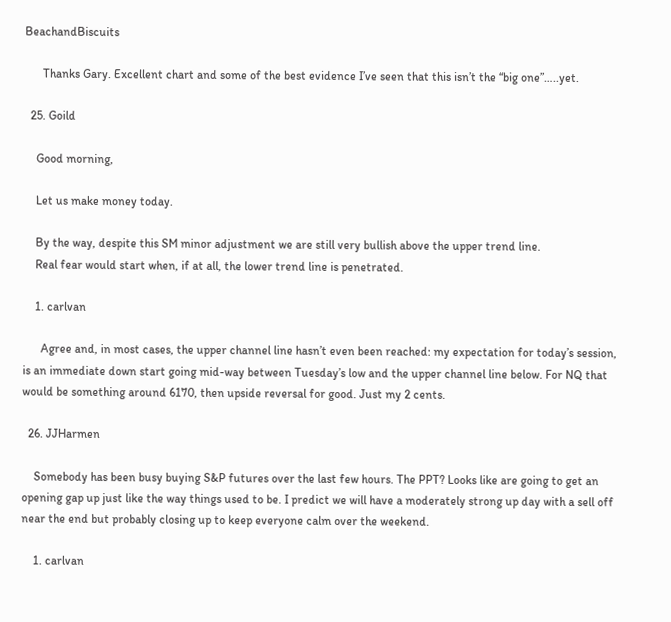BeachandBiscuits

      Thanks Gary. Excellent chart and some of the best evidence I’ve seen that this isn’t the “big one”…..yet.

  25. Goild

    Good morning,

    Let us make money today.

    By the way, despite this SM minor adjustment we are still very bullish above the upper trend line.
    Real fear would start when, if at all, the lower trend line is penetrated.

    1. carlvan

      Agree and, in most cases, the upper channel line hasn’t even been reached: my expectation for today’s session, is an immediate down start going mid-way between Tuesday’s low and the upper channel line below. For NQ that would be something around 6170, then upside reversal for good. Just my 2 cents.

  26. JJHarmen

    Somebody has been busy buying S&P futures over the last few hours. The PPT? Looks like are going to get an opening gap up just like the way things used to be. I predict we will have a moderately strong up day with a sell off near the end but probably closing up to keep everyone calm over the weekend.

    1. carlvan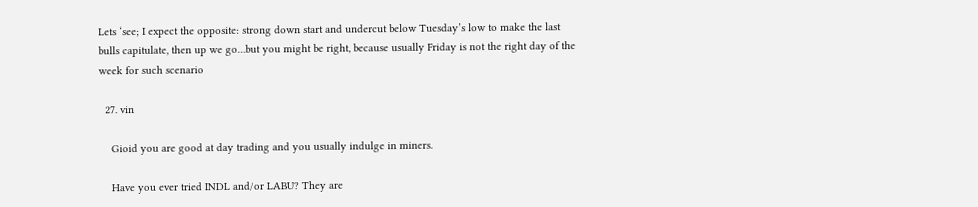Lets ‘see; I expect the opposite: strong down start and undercut below Tuesday’s low to make the last bulls capitulate, then up we go…but you might be right, because usually Friday is not the right day of the week for such scenario

  27. vin

    Gioid you are good at day trading and you usually indulge in miners.

    Have you ever tried INDL and/or LABU? They are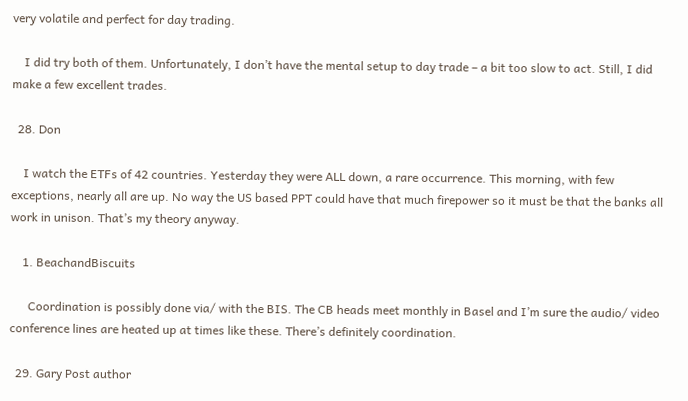very volatile and perfect for day trading.

    I did try both of them. Unfortunately, I don’t have the mental setup to day trade – a bit too slow to act. Still, I did make a few excellent trades.

  28. Don

    I watch the ETFs of 42 countries. Yesterday they were ALL down, a rare occurrence. This morning, with few exceptions, nearly all are up. No way the US based PPT could have that much firepower so it must be that the banks all work in unison. That’s my theory anyway.

    1. BeachandBiscuits

      Coordination is possibly done via/ with the BIS. The CB heads meet monthly in Basel and I’m sure the audio/ video conference lines are heated up at times like these. There’s definitely coordination.

  29. Gary Post author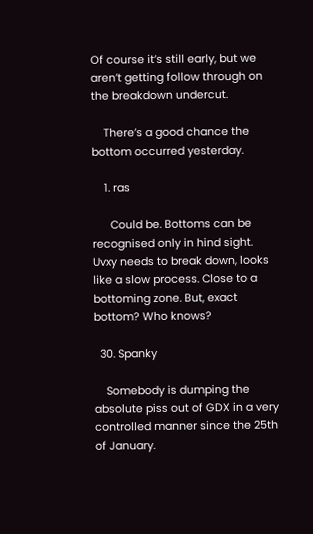Of course it’s still early, but we aren’t getting follow through on the breakdown undercut.

    There’s a good chance the bottom occurred yesterday.

    1. ras

      Could be. Bottoms can be recognised only in hind sight. Uvxy needs to break down, looks like a slow process. Close to a bottoming zone. But, exact bottom? Who knows?

  30. Spanky

    Somebody is dumping the absolute piss out of GDX in a very controlled manner since the 25th of January.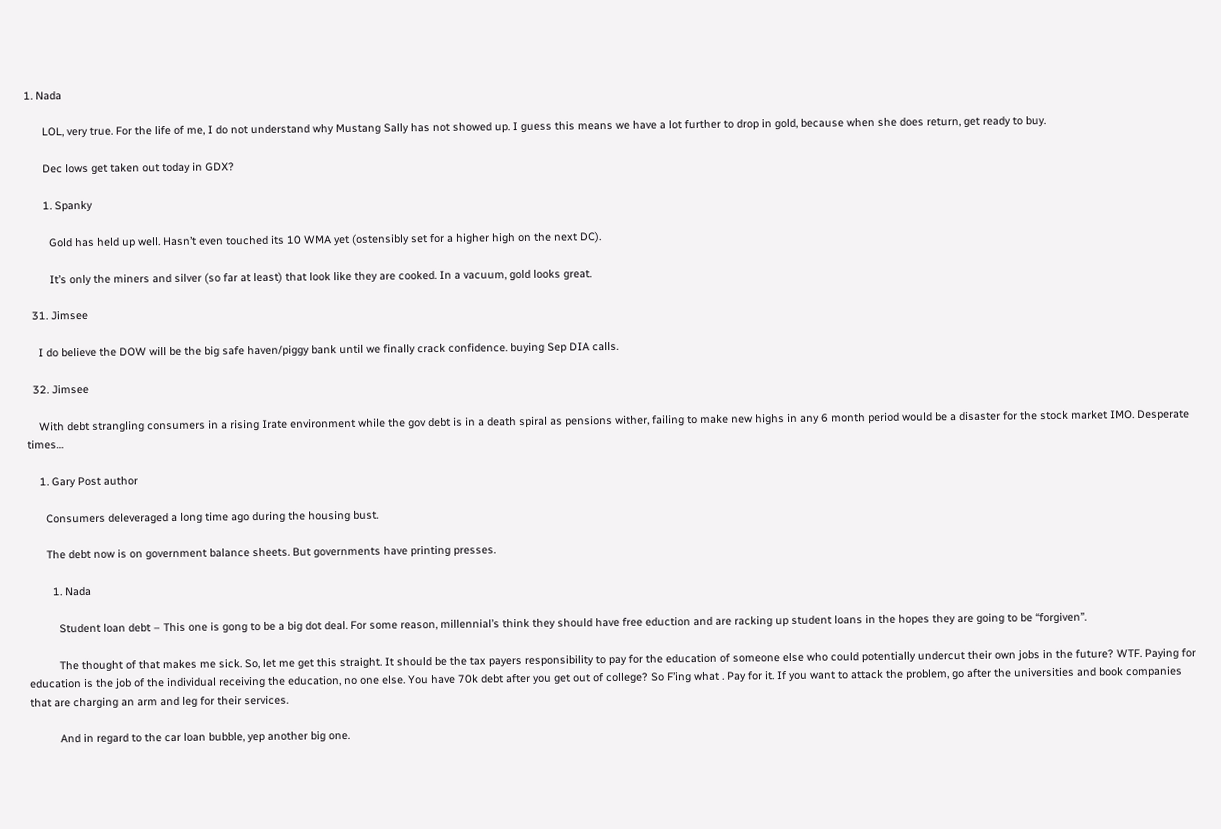1. Nada

      LOL, very true. For the life of me, I do not understand why Mustang Sally has not showed up. I guess this means we have a lot further to drop in gold, because when she does return, get ready to buy.

      Dec lows get taken out today in GDX?

      1. Spanky

        Gold has held up well. Hasn’t even touched its 10 WMA yet (ostensibly set for a higher high on the next DC).

        It’s only the miners and silver (so far at least) that look like they are cooked. In a vacuum, gold looks great.

  31. Jimsee

    I do believe the DOW will be the big safe haven/piggy bank until we finally crack confidence. buying Sep DIA calls.

  32. Jimsee

    With debt strangling consumers in a rising Irate environment while the gov debt is in a death spiral as pensions wither, failing to make new highs in any 6 month period would be a disaster for the stock market IMO. Desperate times…

    1. Gary Post author

      Consumers deleveraged a long time ago during the housing bust.

      The debt now is on government balance sheets. But governments have printing presses.

        1. Nada

          Student loan debt – This one is gong to be a big dot deal. For some reason, millennial’s think they should have free eduction and are racking up student loans in the hopes they are going to be “forgiven”.

          The thought of that makes me sick. So, let me get this straight. It should be the tax payers responsibility to pay for the education of someone else who could potentially undercut their own jobs in the future? WTF. Paying for education is the job of the individual receiving the education, no one else. You have 70k debt after you get out of college? So F’ing what . Pay for it. If you want to attack the problem, go after the universities and book companies that are charging an arm and leg for their services.

          And in regard to the car loan bubble, yep another big one.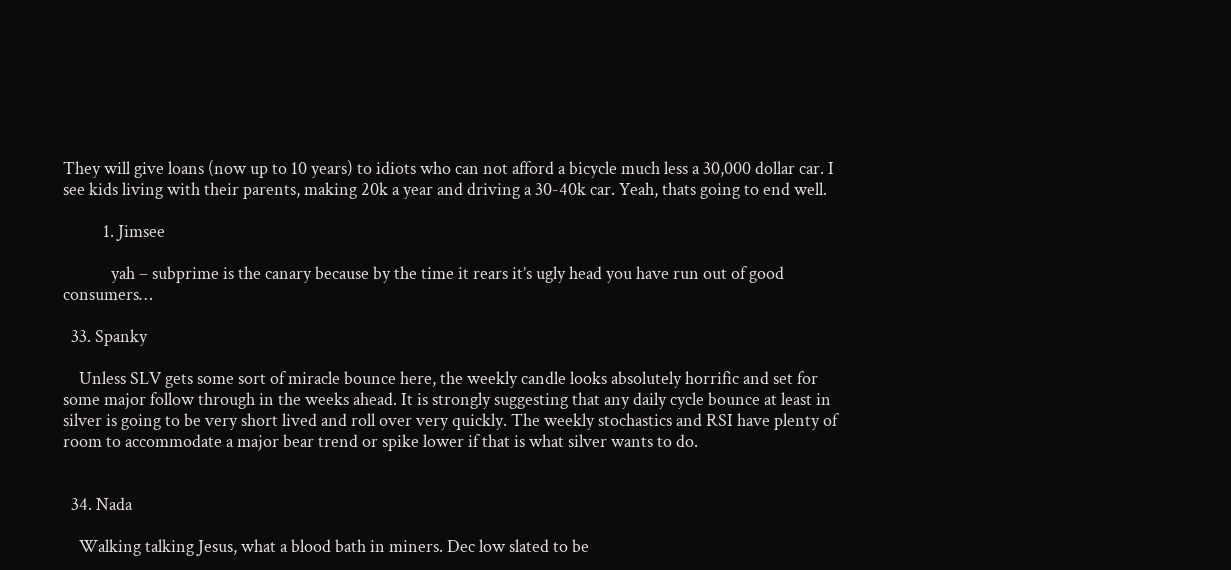They will give loans (now up to 10 years) to idiots who can not afford a bicycle much less a 30,000 dollar car. I see kids living with their parents, making 20k a year and driving a 30-40k car. Yeah, thats going to end well.

          1. Jimsee

            yah – subprime is the canary because by the time it rears it’s ugly head you have run out of good consumers…

  33. Spanky

    Unless SLV gets some sort of miracle bounce here, the weekly candle looks absolutely horrific and set for some major follow through in the weeks ahead. It is strongly suggesting that any daily cycle bounce at least in silver is going to be very short lived and roll over very quickly. The weekly stochastics and RSI have plenty of room to accommodate a major bear trend or spike lower if that is what silver wants to do.


  34. Nada

    Walking talking Jesus, what a blood bath in miners. Dec low slated to be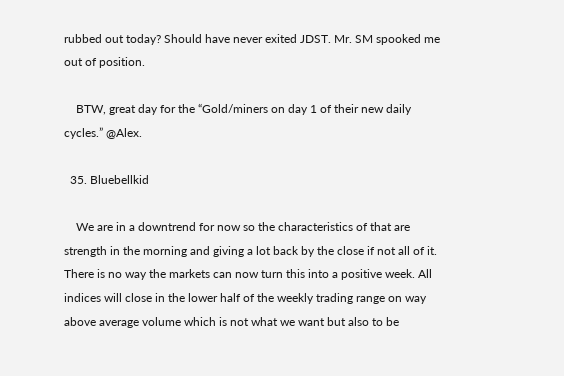rubbed out today? Should have never exited JDST. Mr. SM spooked me out of position.

    BTW, great day for the “Gold/miners on day 1 of their new daily cycles.” @Alex.

  35. Bluebellkid

    We are in a downtrend for now so the characteristics of that are strength in the morning and giving a lot back by the close if not all of it. There is no way the markets can now turn this into a positive week. All indices will close in the lower half of the weekly trading range on way above average volume which is not what we want but also to be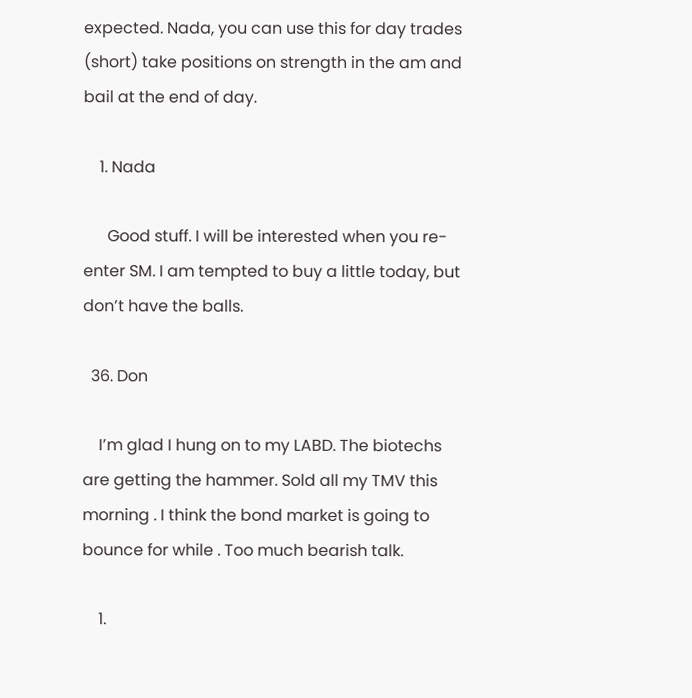expected. Nada, you can use this for day trades (short) take positions on strength in the am and bail at the end of day.

    1. Nada

      Good stuff. I will be interested when you re-enter SM. I am tempted to buy a little today, but don’t have the balls.

  36. Don

    I’m glad I hung on to my LABD. The biotechs are getting the hammer. Sold all my TMV this morning . I think the bond market is going to bounce for while . Too much bearish talk.

    1.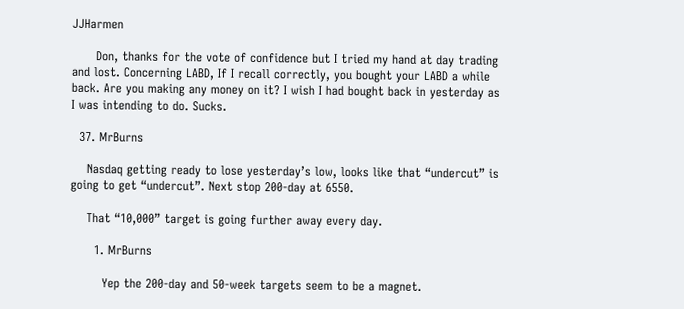JJHarmen

      Don, thanks for the vote of confidence but I tried my hand at day trading and lost. Concerning LABD, If I recall correctly, you bought your LABD a while back. Are you making any money on it? I wish I had bought back in yesterday as I was intending to do. Sucks.

  37. MrBurns

    Nasdaq getting ready to lose yesterday’s low, looks like that “undercut” is going to get “undercut”. Next stop 200-day at 6550.

    That “10,000” target is going further away every day.

      1. MrBurns

        Yep the 200-day and 50-week targets seem to be a magnet.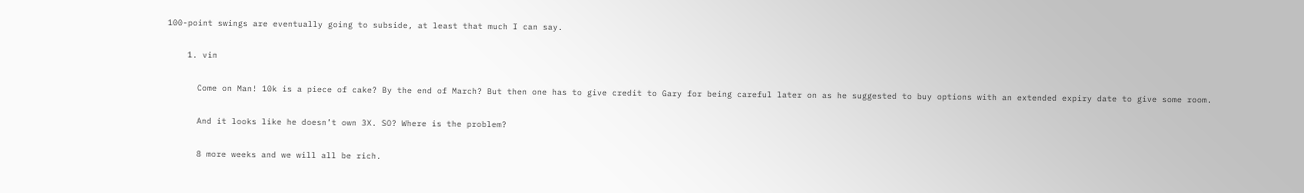100-point swings are eventually going to subside, at least that much I can say.

    1. vin

      Come on Man! 10k is a piece of cake? By the end of March? But then one has to give credit to Gary for being careful later on as he suggested to buy options with an extended expiry date to give some room.

      And it looks like he doesn’t own 3X. SO? Where is the problem?

      8 more weeks and we will all be rich.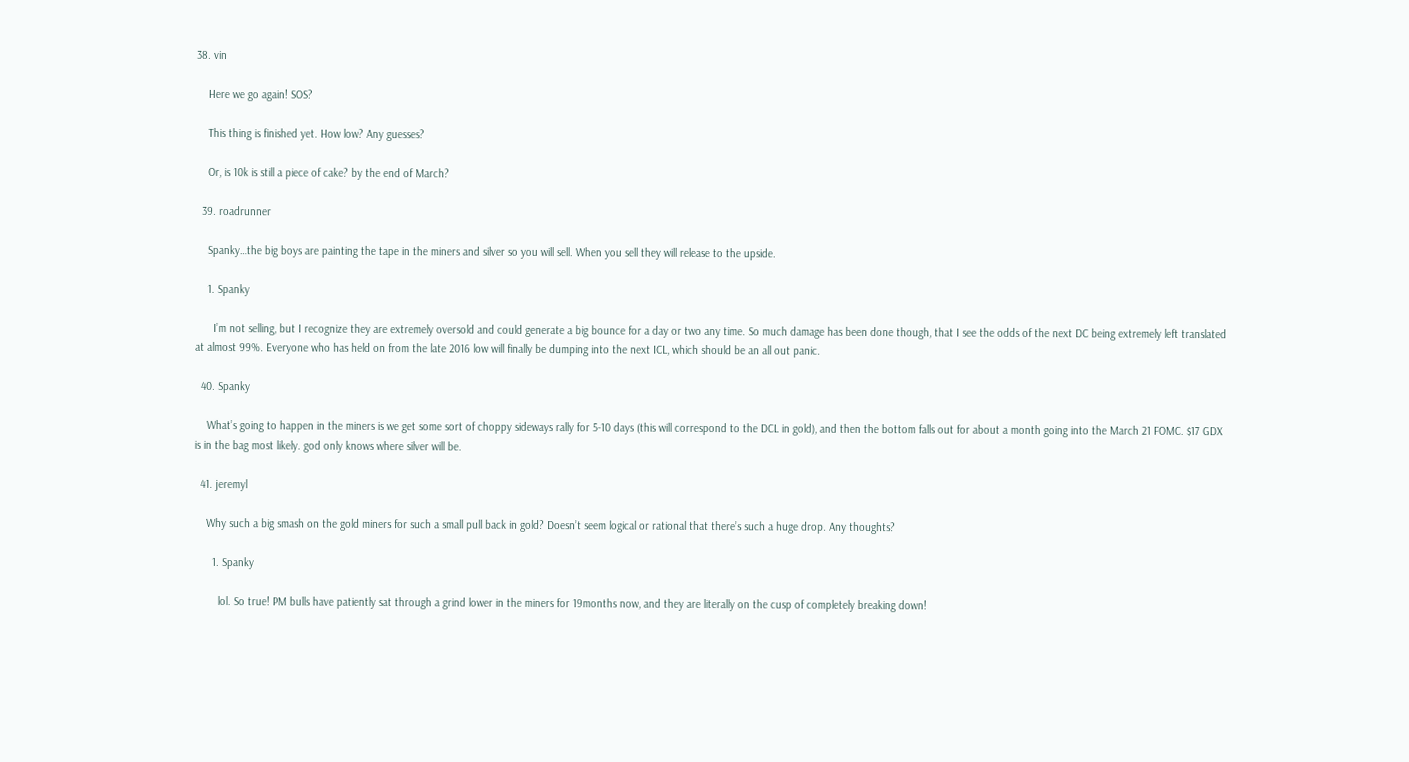38. vin

    Here we go again! SOS?

    This thing is finished yet. How low? Any guesses?

    Or, is 10k is still a piece of cake? by the end of March?

  39. roadrunner

    Spanky…the big boys are painting the tape in the miners and silver so you will sell. When you sell they will release to the upside.

    1. Spanky

      I’m not selling, but I recognize they are extremely oversold and could generate a big bounce for a day or two any time. So much damage has been done though, that I see the odds of the next DC being extremely left translated at almost 99%. Everyone who has held on from the late 2016 low will finally be dumping into the next ICL, which should be an all out panic.

  40. Spanky

    What’s going to happen in the miners is we get some sort of choppy sideways rally for 5-10 days (this will correspond to the DCL in gold), and then the bottom falls out for about a month going into the March 21 FOMC. $17 GDX is in the bag most likely. god only knows where silver will be.

  41. jeremyl

    Why such a big smash on the gold miners for such a small pull back in gold? Doesn’t seem logical or rational that there’s such a huge drop. Any thoughts?

      1. Spanky

        lol. So true! PM bulls have patiently sat through a grind lower in the miners for 19months now, and they are literally on the cusp of completely breaking down!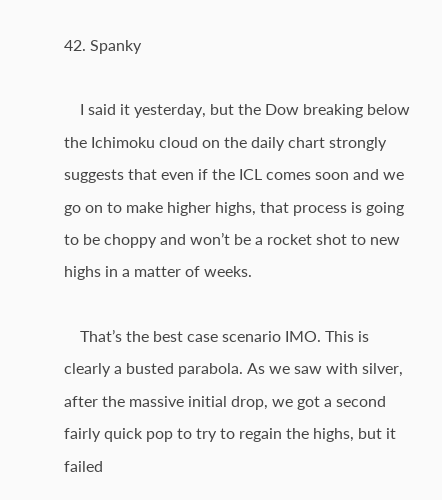42. Spanky

    I said it yesterday, but the Dow breaking below the Ichimoku cloud on the daily chart strongly suggests that even if the ICL comes soon and we go on to make higher highs, that process is going to be choppy and won’t be a rocket shot to new highs in a matter of weeks.

    That’s the best case scenario IMO. This is clearly a busted parabola. As we saw with silver, after the massive initial drop, we got a second fairly quick pop to try to regain the highs, but it failed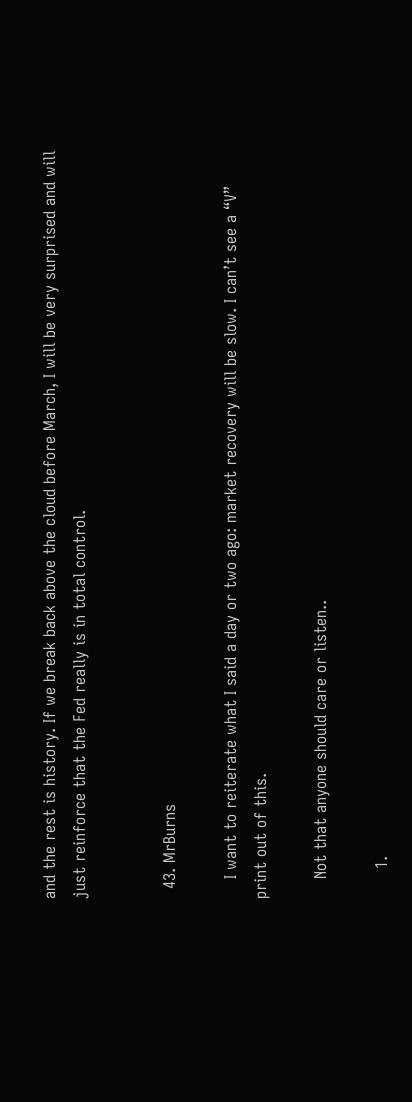and the rest is history. If we break back above the cloud before March, I will be very surprised and will just reinforce that the Fed really is in total control.


  43. MrBurns

    I want to reiterate what I said a day or two ago: market recovery will be slow. I can’t see a “V” print out of this.

    Not that anyone should care or listen..

      1.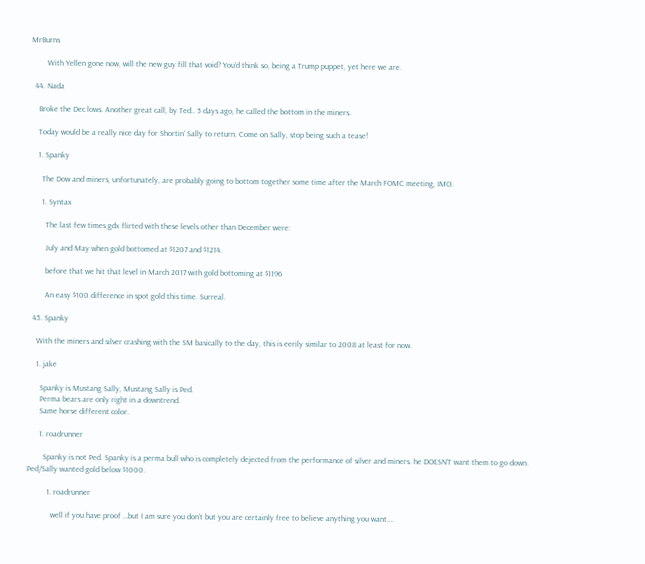MrBurns

        With Yellen gone now, will the new guy fill that void? You’d think so, being a Trump puppet, yet here we are.

  44. Nada

    Broke the Dec lows. Another great call, by Ted.. 5 days ago, he called the bottom in the miners.

    Today would be a really nice day for Shortin’ Sally to return. Come on Sally, stop being such a tease!

    1. Spanky

      The Dow and miners, unfortunately, are probably going to bottom together some time after the March FOMC meeting, IMO.

      1. Syntax

        The last few times gdx flirted with these levels other than December were:

        July and May when gold bottomed at $1207 and $1214.

        before that we hit that level in March 2017 with gold bottoming at $1196

        An easy $100 difference in spot gold this time. Surreal.

  45. Spanky

    With the miners and silver crashing with the SM basically to the day, this is eerily similar to 2008 at least for now.

    1. jake

      Spanky is Mustang Sally, Mustang Sally is Ped.
      Perma bears are only right in a downtrend.
      Same horse different color.

      1. roadrunner

        Spanky is not Ped. Spanky is a perma bull who is completely dejected from the performance of silver and miners. he DOESN’T want them to go down. Ped/Sally wanted gold below $1000.

          1. roadrunner

            well if you have proof …but I am sure you don’t but you are certainly free to believe anything you want….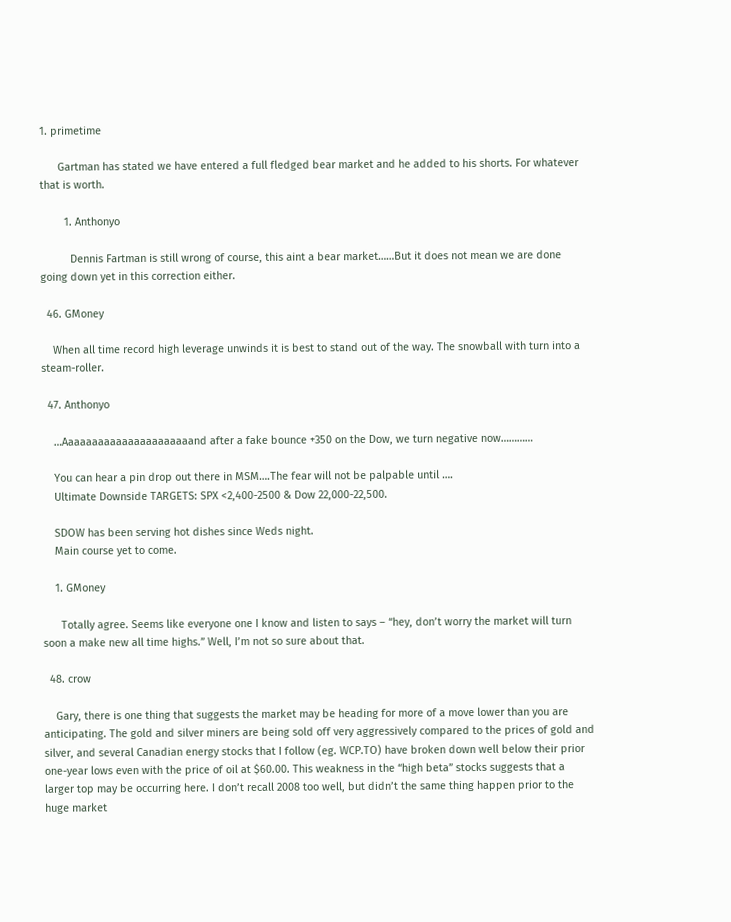1. primetime

      Gartman has stated we have entered a full fledged bear market and he added to his shorts. For whatever that is worth.

        1. Anthonyo

          Dennis Fartman is still wrong of course, this aint a bear market……But it does not mean we are done going down yet in this correction either.

  46. GMoney

    When all time record high leverage unwinds it is best to stand out of the way. The snowball with turn into a steam-roller.

  47. Anthonyo

    …Aaaaaaaaaaaaaaaaaaaaaand after a fake bounce +350 on the Dow, we turn negative now…………

    You can hear a pin drop out there in MSM….The fear will not be palpable until ….
    Ultimate Downside TARGETS: SPX <2,400-2500 & Dow 22,000-22,500.

    SDOW has been serving hot dishes since Weds night.
    Main course yet to come.

    1. GMoney

      Totally agree. Seems like everyone one I know and listen to says – “hey, don’t worry the market will turn soon a make new all time highs.” Well, I’m not so sure about that.

  48. crow

    Gary, there is one thing that suggests the market may be heading for more of a move lower than you are anticipating. The gold and silver miners are being sold off very aggressively compared to the prices of gold and silver, and several Canadian energy stocks that I follow (eg. WCP.TO) have broken down well below their prior one-year lows even with the price of oil at $60.00. This weakness in the “high beta” stocks suggests that a larger top may be occurring here. I don’t recall 2008 too well, but didn’t the same thing happen prior to the huge market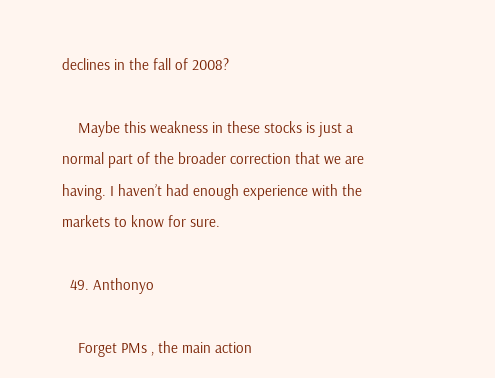declines in the fall of 2008?

    Maybe this weakness in these stocks is just a normal part of the broader correction that we are having. I haven’t had enough experience with the markets to know for sure.

  49. Anthonyo

    Forget PMs , the main action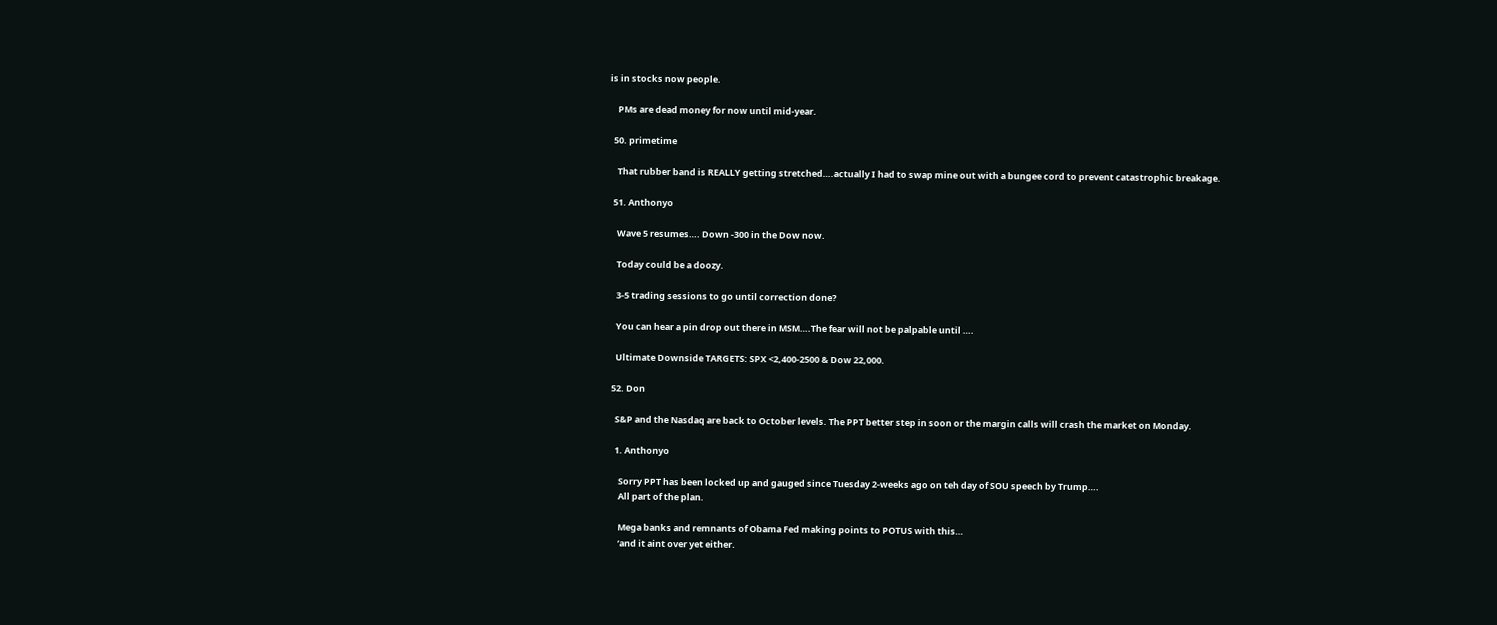is in stocks now people.

    PMs are dead money for now until mid-year.

  50. primetime

    That rubber band is REALLY getting stretched….actually I had to swap mine out with a bungee cord to prevent catastrophic breakage.

  51. Anthonyo

    Wave 5 resumes…. Down -300 in the Dow now.

    Today could be a doozy.

    3-5 trading sessions to go until correction done?

    You can hear a pin drop out there in MSM….The fear will not be palpable until ….

    Ultimate Downside TARGETS: SPX <2,400-2500 & Dow 22,000.

  52. Don

    S&P and the Nasdaq are back to October levels. The PPT better step in soon or the margin calls will crash the market on Monday.

    1. Anthonyo

      Sorry PPT has been locked up and gauged since Tuesday 2-weeks ago on teh day of SOU speech by Trump….
      All part of the plan.

      Mega banks and remnants of Obama Fed making points to POTUS with this…
      ‘and it aint over yet either.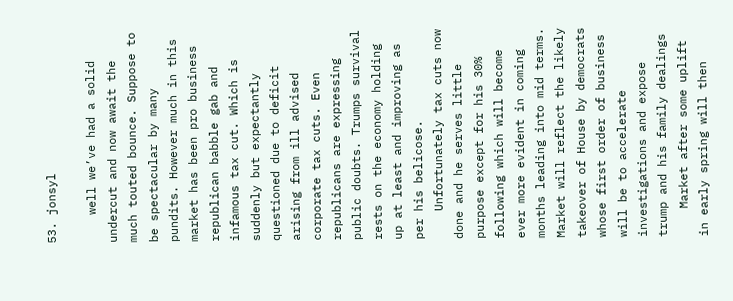53. jonsyl

    well we’ve had a solid undercut and now await the much touted bounce. Suppose to be spectacular by many pundits. However much in this market has been pro business republican babble gab and infamous tax cut. Which is suddenly but expectantly questioned due to deficit arising from ill advised corporate tax cuts. Even republicans are expressing public doubts. Trumps survival rests on the economy holding up at least and improving as per his belicose.
    Unfortunately tax cuts now done and he serves little purpose except for his 30% following which will become ever more evident in coming months leading into mid terms. Market will reflect the likely takeover of House by democrats whose first order of business will be to accelerate investigations and expose trump and his family dealings
    Market after some uplift in early spring will then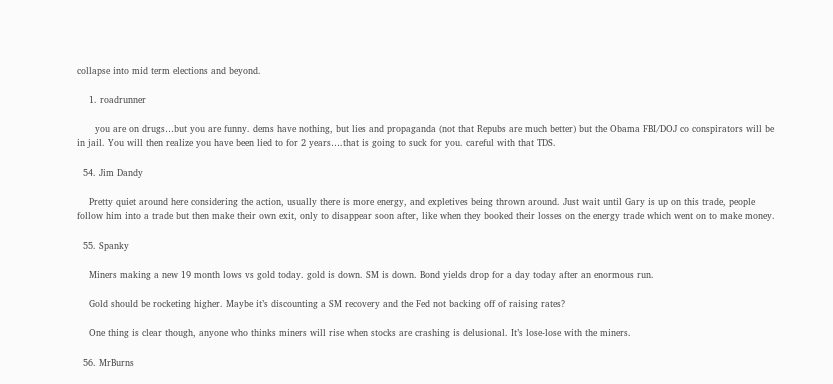collapse into mid term elections and beyond.

    1. roadrunner

      you are on drugs…but you are funny. dems have nothing, but lies and propaganda (not that Repubs are much better) but the Obama FBI/DOJ co conspirators will be in jail. You will then realize you have been lied to for 2 years….that is going to suck for you. careful with that TDS.

  54. Jim Dandy

    Pretty quiet around here considering the action, usually there is more energy, and expletives being thrown around. Just wait until Gary is up on this trade, people follow him into a trade but then make their own exit, only to disappear soon after, like when they booked their losses on the energy trade which went on to make money.

  55. Spanky

    Miners making a new 19 month lows vs gold today. gold is down. SM is down. Bond yields drop for a day today after an enormous run.

    Gold should be rocketing higher. Maybe it’s discounting a SM recovery and the Fed not backing off of raising rates?

    One thing is clear though, anyone who thinks miners will rise when stocks are crashing is delusional. It’s lose-lose with the miners.

  56. MrBurns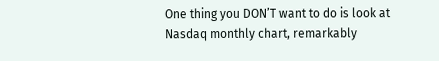One thing you DON’T want to do is look at Nasdaq monthly chart, remarkably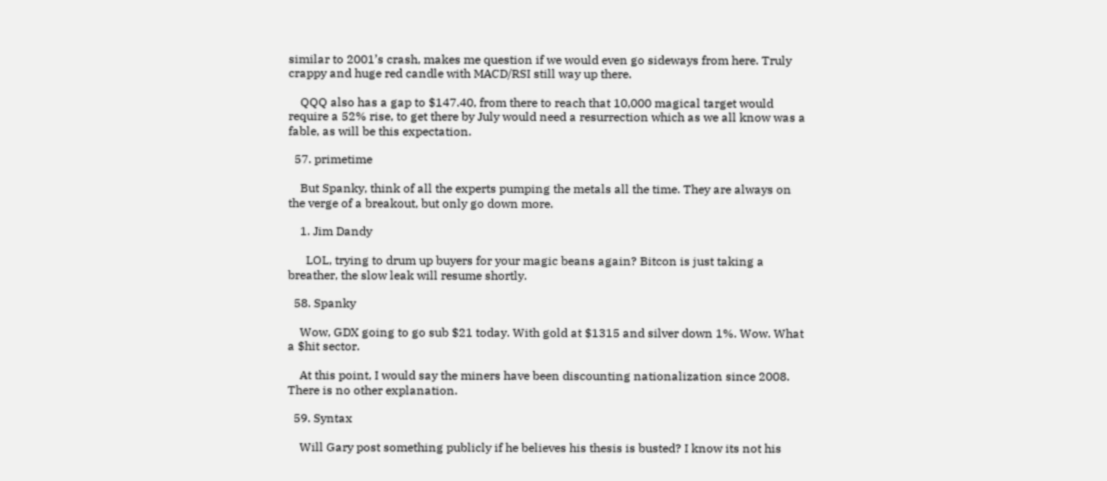similar to 2001’s crash, makes me question if we would even go sideways from here. Truly crappy and huge red candle with MACD/RSI still way up there.

    QQQ also has a gap to $147.40, from there to reach that 10,000 magical target would require a 52% rise, to get there by July would need a resurrection which as we all know was a fable, as will be this expectation.

  57. primetime

    But Spanky, think of all the experts pumping the metals all the time. They are always on the verge of a breakout, but only go down more.

    1. Jim Dandy

      LOL, trying to drum up buyers for your magic beans again? Bitcon is just taking a breather, the slow leak will resume shortly.

  58. Spanky

    Wow, GDX going to go sub $21 today. With gold at $1315 and silver down 1%. Wow. What a $hit sector.

    At this point, I would say the miners have been discounting nationalization since 2008. There is no other explanation.

  59. Syntax

    Will Gary post something publicly if he believes his thesis is busted? I know its not his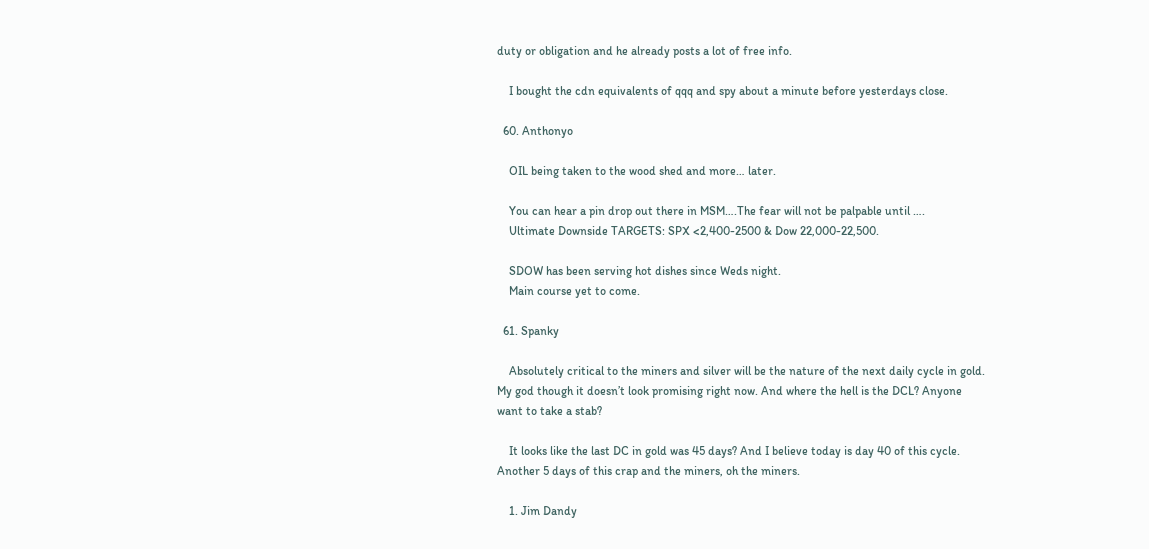duty or obligation and he already posts a lot of free info.

    I bought the cdn equivalents of qqq and spy about a minute before yesterdays close.

  60. Anthonyo

    OIL being taken to the wood shed and more… later.

    You can hear a pin drop out there in MSM….The fear will not be palpable until ….
    Ultimate Downside TARGETS: SPX <2,400-2500 & Dow 22,000-22,500.

    SDOW has been serving hot dishes since Weds night.
    Main course yet to come.

  61. Spanky

    Absolutely critical to the miners and silver will be the nature of the next daily cycle in gold. My god though it doesn’t look promising right now. And where the hell is the DCL? Anyone want to take a stab?

    It looks like the last DC in gold was 45 days? And I believe today is day 40 of this cycle. Another 5 days of this crap and the miners, oh the miners.

    1. Jim Dandy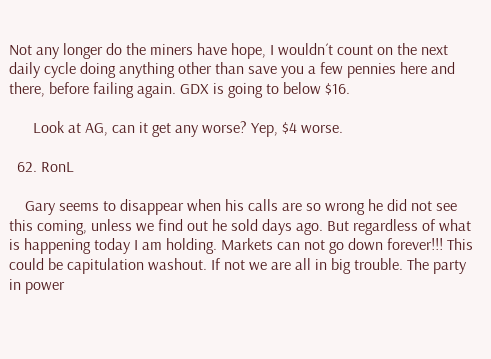Not any longer do the miners have hope, I wouldn´t count on the next daily cycle doing anything other than save you a few pennies here and there, before failing again. GDX is going to below $16.

      Look at AG, can it get any worse? Yep, $4 worse.

  62. RonL

    Gary seems to disappear when his calls are so wrong he did not see this coming, unless we find out he sold days ago. But regardless of what is happening today I am holding. Markets can not go down forever!!! This could be capitulation washout. If not we are all in big trouble. The party in power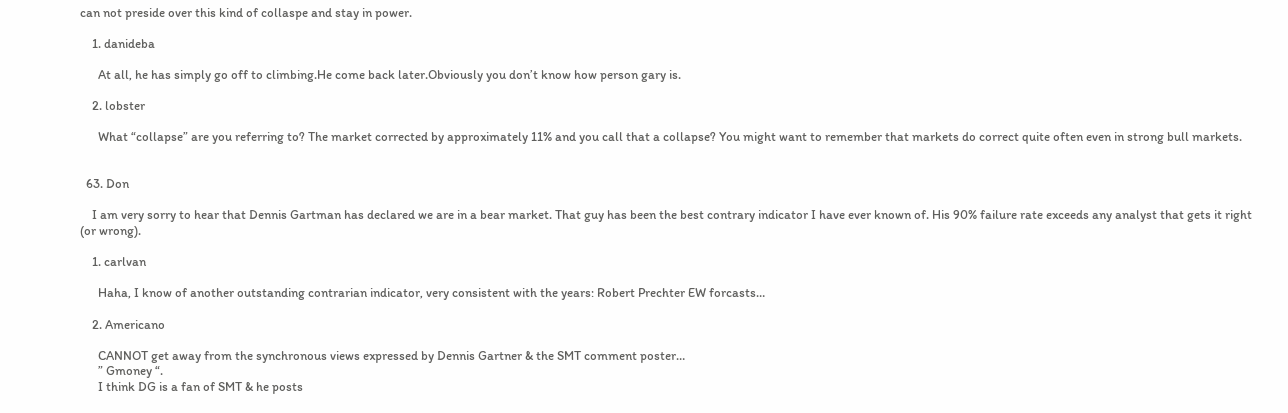can not preside over this kind of collaspe and stay in power.

    1. danideba

      At all, he has simply go off to climbing.He come back later.Obviously you don’t know how person gary is.

    2. lobster

      What “collapse” are you referring to? The market corrected by approximately 11% and you call that a collapse? You might want to remember that markets do correct quite often even in strong bull markets.


  63. Don

    I am very sorry to hear that Dennis Gartman has declared we are in a bear market. That guy has been the best contrary indicator I have ever known of. His 90% failure rate exceeds any analyst that gets it right (or wrong).

    1. carlvan

      Haha, I know of another outstanding contrarian indicator, very consistent with the years: Robert Prechter EW forcasts…

    2. Americano

      CANNOT get away from the synchronous views expressed by Dennis Gartner & the SMT comment poster…
      ” Gmoney “.
      I think DG is a fan of SMT & he posts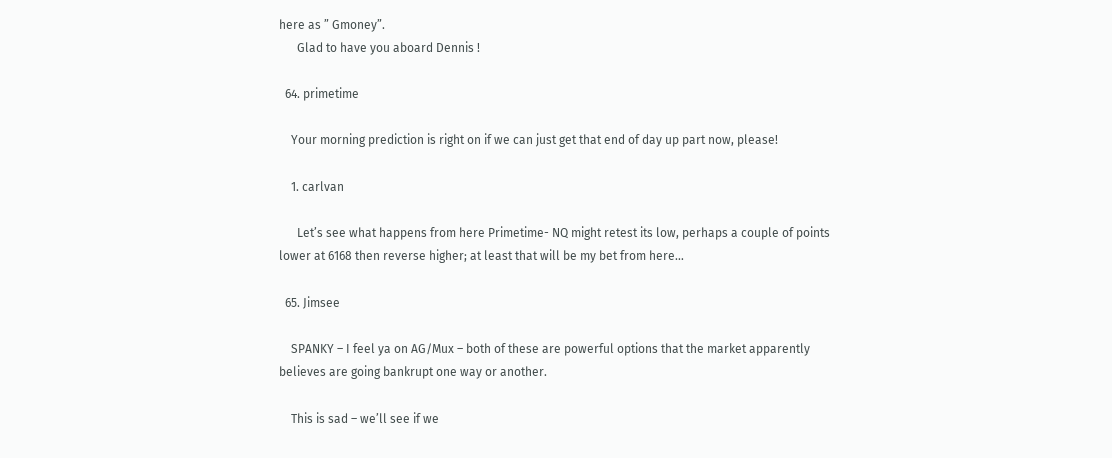here as ” Gmoney”.
      Glad to have you aboard Dennis !

  64. primetime

    Your morning prediction is right on if we can just get that end of day up part now, please!

    1. carlvan

      Let’s see what happens from here Primetime- NQ might retest its low, perhaps a couple of points lower at 6168 then reverse higher; at least that will be my bet from here…

  65. Jimsee

    SPANKY – I feel ya on AG/Mux – both of these are powerful options that the market apparently believes are going bankrupt one way or another.

    This is sad – we’ll see if we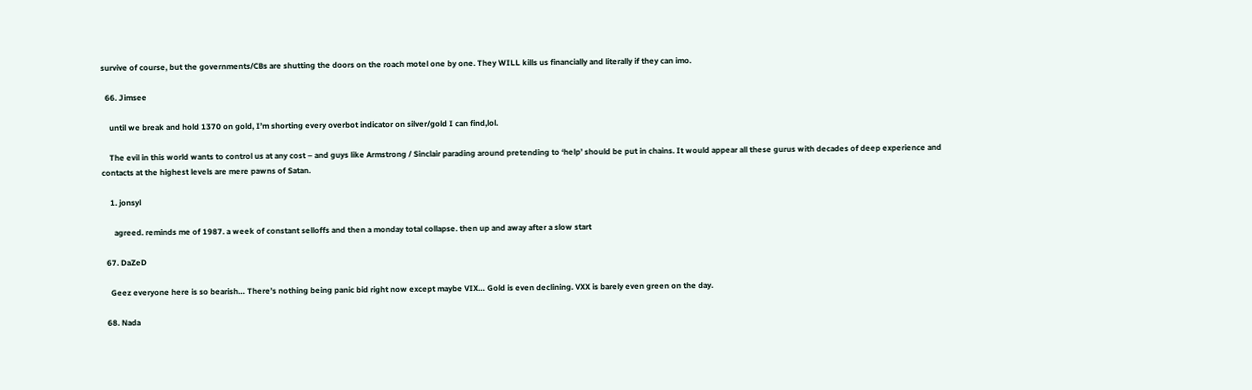survive of course, but the governments/CBs are shutting the doors on the roach motel one by one. They WILL kills us financially and literally if they can imo.

  66. Jimsee

    until we break and hold 1370 on gold, I’m shorting every overbot indicator on silver/gold I can find,lol.

    The evil in this world wants to control us at any cost – and guys like Armstrong / Sinclair parading around pretending to ‘help’ should be put in chains. It would appear all these gurus with decades of deep experience and contacts at the highest levels are mere pawns of Satan.

    1. jonsyl

      agreed. reminds me of 1987. a week of constant selloffs and then a monday total collapse. then up and away after a slow start

  67. DaZeD

    Geez everyone here is so bearish… There’s nothing being panic bid right now except maybe VIX… Gold is even declining. VXX is barely even green on the day.

  68. Nada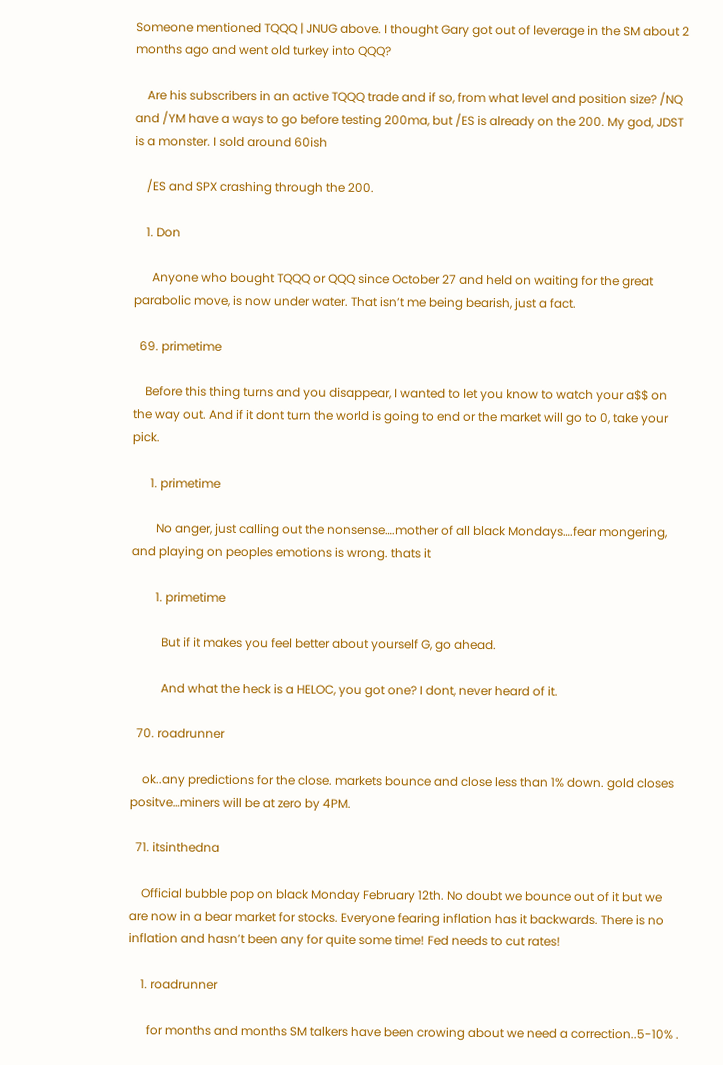Someone mentioned TQQQ | JNUG above. I thought Gary got out of leverage in the SM about 2 months ago and went old turkey into QQQ?

    Are his subscribers in an active TQQQ trade and if so, from what level and position size? /NQ and /YM have a ways to go before testing 200ma, but /ES is already on the 200. My god, JDST is a monster. I sold around 60ish

    /ES and SPX crashing through the 200.

    1. Don

      Anyone who bought TQQQ or QQQ since October 27 and held on waiting for the great parabolic move, is now under water. That isn’t me being bearish, just a fact.

  69. primetime

    Before this thing turns and you disappear, I wanted to let you know to watch your a$$ on the way out. And if it dont turn the world is going to end or the market will go to 0, take your pick.

      1. primetime

        No anger, just calling out the nonsense….mother of all black Mondays….fear mongering, and playing on peoples emotions is wrong. thats it

        1. primetime

          But if it makes you feel better about yourself G, go ahead.

          And what the heck is a HELOC, you got one? I dont, never heard of it.

  70. roadrunner

    ok..any predictions for the close. markets bounce and close less than 1% down. gold closes positve…miners will be at zero by 4PM.

  71. itsinthedna

    Official bubble pop on black Monday February 12th. No doubt we bounce out of it but we are now in a bear market for stocks. Everyone fearing inflation has it backwards. There is no inflation and hasn’t been any for quite some time! Fed needs to cut rates!

    1. roadrunner

      for months and months SM talkers have been crowing about we need a correction..5-10% .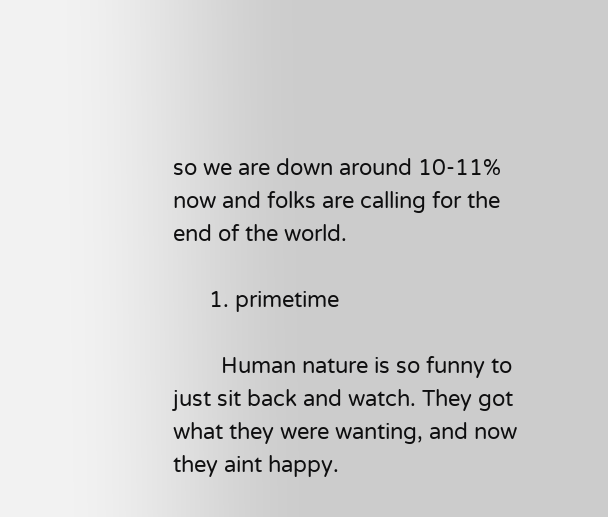so we are down around 10-11% now and folks are calling for the end of the world.

      1. primetime

        Human nature is so funny to just sit back and watch. They got what they were wanting, and now they aint happy.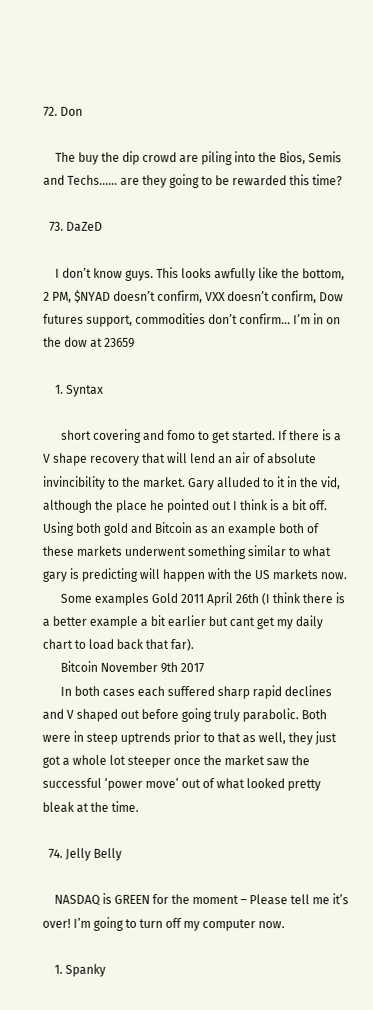72. Don

    The buy the dip crowd are piling into the Bios, Semis and Techs…… are they going to be rewarded this time?

  73. DaZeD

    I don’t know guys. This looks awfully like the bottom, 2 PM, $NYAD doesn’t confirm, VXX doesn’t confirm, Dow futures support, commodities don’t confirm… I’m in on the dow at 23659

    1. Syntax

      short covering and fomo to get started. If there is a V shape recovery that will lend an air of absolute invincibility to the market. Gary alluded to it in the vid, although the place he pointed out I think is a bit off. Using both gold and Bitcoin as an example both of these markets underwent something similar to what gary is predicting will happen with the US markets now.
      Some examples Gold 2011 April 26th (I think there is a better example a bit earlier but cant get my daily chart to load back that far).
      Bitcoin November 9th 2017
      In both cases each suffered sharp rapid declines and V shaped out before going truly parabolic. Both were in steep uptrends prior to that as well, they just got a whole lot steeper once the market saw the successful ‘power move’ out of what looked pretty bleak at the time.

  74. Jelly Belly

    NASDAQ is GREEN for the moment – Please tell me it’s over! I’m going to turn off my computer now.

    1. Spanky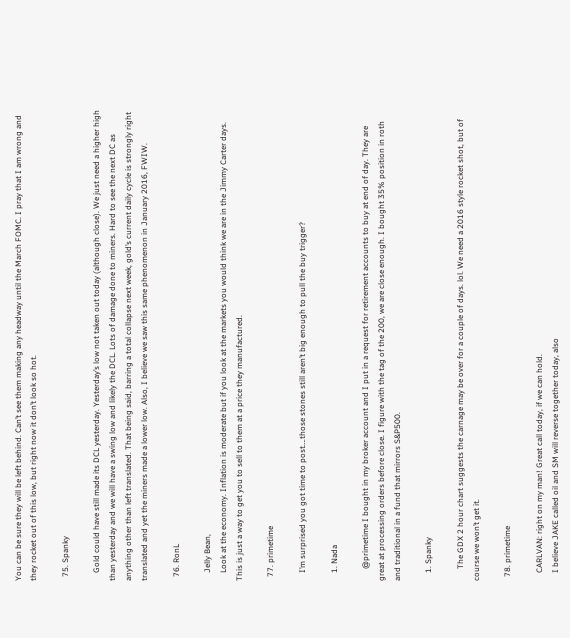You can be sure they will be left behind. Can’t see them making any headway until the March FOMC. I pray that I am wrong and they rocket out of this low, but right now it don’t look so hot.

  75. Spanky

    Gold could have still made its DCL yesterday. Yesterday’s low not taken out today (although close). We just need a higher high than yesterday and we will have a swing low and likely the DCL. Lots of damage done to miners. Hard to see the next DC as anything other than left translated. That being said, barring a total collapse next week, gold’s current daily cycle is strongly right translated and yet the miners made a lower low. Also, I believe we saw this same phenomenon in January 2016, FWIW.

  76. RonL

    Jelly Bean,
    Look at the economy. Inflation is moderate but if you look at the markets you would think we are in the Jimmy Carter days. This is just a way to get you to sell to them at a price they manufactured.

  77. primetime

    I’m surprised you got time to post….those stones still aren’t big enough to pull the buy trigger?

    1. Nada

      @primetime I bought in my broker account and I put in a request for retirement accounts to buy at end of day. They are great at processing orders before close. I figure with the tag of the 200, we are close enough. I bought 35% position in roth and traditional in a fund that mirrors S&P500.

    1. Spanky

      The GDX 2 hour chart suggests the carnage may be over for a couple of days. lol. We need a 2016 style rocket shot, but of course we won’t get it.

  78. primetime

    CARLVAN: right on my man! Great call today, if we can hold.
    I believe JAKE called oil and SM will reverse together today, also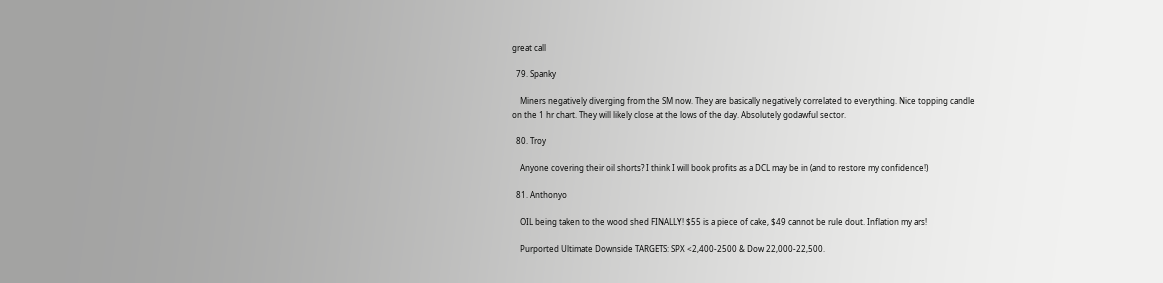great call

  79. Spanky

    Miners negatively diverging from the SM now. They are basically negatively correlated to everything. Nice topping candle on the 1 hr chart. They will likely close at the lows of the day. Absolutely godawful sector.

  80. Troy

    Anyone covering their oil shorts? I think I will book profits as a DCL may be in (and to restore my confidence!)

  81. Anthonyo

    OIL being taken to the wood shed FINALLY! $55 is a piece of cake, $49 cannot be rule dout. Inflation my ars!

    Purported Ultimate Downside TARGETS: SPX <2,400-2500 & Dow 22,000-22,500.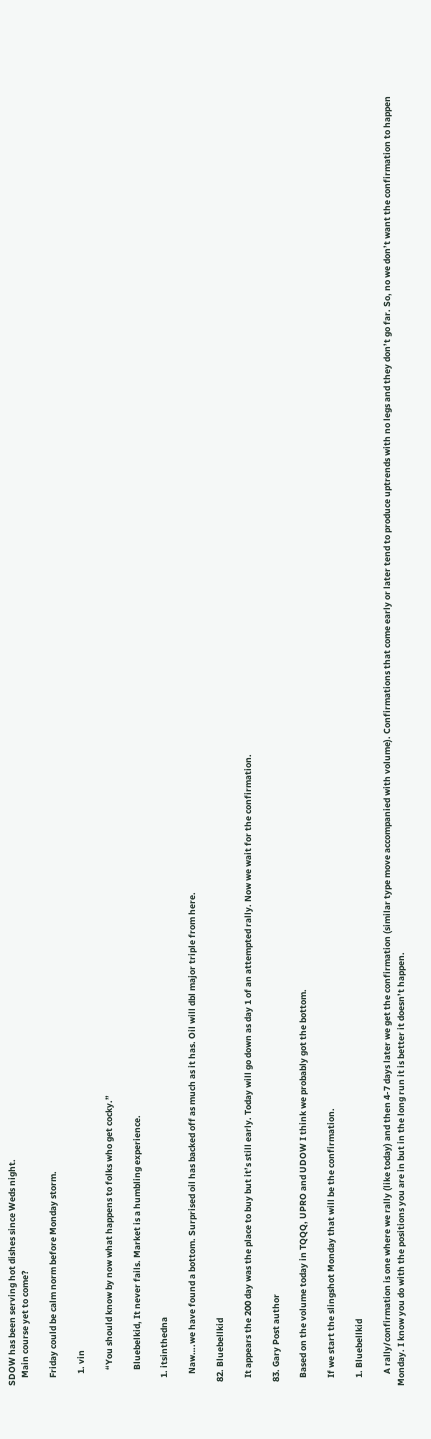SDOW has been serving hot dishes since Weds night.
    Main course yet to come?

    Friday could be calm norm before Monday storm.

      1. vin

        “You should know by now what happens to folks who get cocky.”

        Bluebelkid, It never fails. Market is a humbling experience.

    1. itsinthedna

      Naw….we have found a bottom. Surprised oil has backed off as much as it has. Oil will dbl major triple from here.

  82. Bluebellkid

    It appears the 200 day was the place to buy but it’s still early. Today will go down as day 1 of an attempted rally. Now we wait for the confirmation.

  83. Gary Post author

    Based on the volume today in TQQQ, UPRO and UDOW I think we probably got the bottom.

    If we start the slingshot Monday that will be the confirmation.

    1. Bluebellkid

      A rally/confirmation is one where we rally (like today) and then 4-7 days later we get the confirmation (similar type move accompanied with volume). Confirmations that come early or later tend to produce uptrends with no legs and they don’t go far. So, no we don’t want the confirmation to happen Monday. I know you do with the positions you are in but in the long run it is better it doesn’t happen.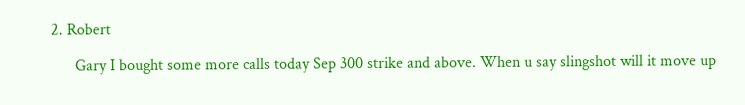2. Robert

      Gary I bought some more calls today Sep 300 strike and above. When u say slingshot will it move up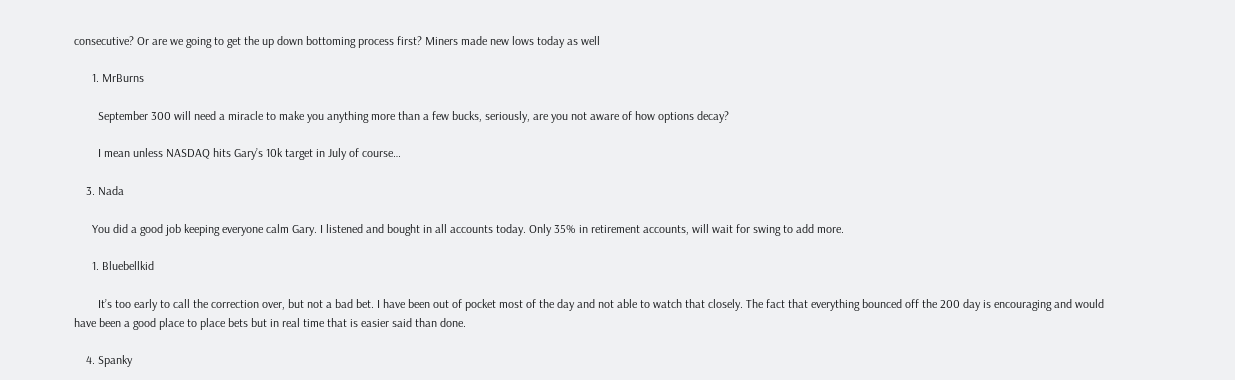consecutive? Or are we going to get the up down bottoming process first? Miners made new lows today as well

      1. MrBurns

        September 300 will need a miracle to make you anything more than a few bucks, seriously, are you not aware of how options decay?

        I mean unless NASDAQ hits Gary’s 10k target in July of course…

    3. Nada

      You did a good job keeping everyone calm Gary. I listened and bought in all accounts today. Only 35% in retirement accounts, will wait for swing to add more.

      1. Bluebellkid

        It’s too early to call the correction over, but not a bad bet. I have been out of pocket most of the day and not able to watch that closely. The fact that everything bounced off the 200 day is encouraging and would have been a good place to place bets but in real time that is easier said than done.

    4. Spanky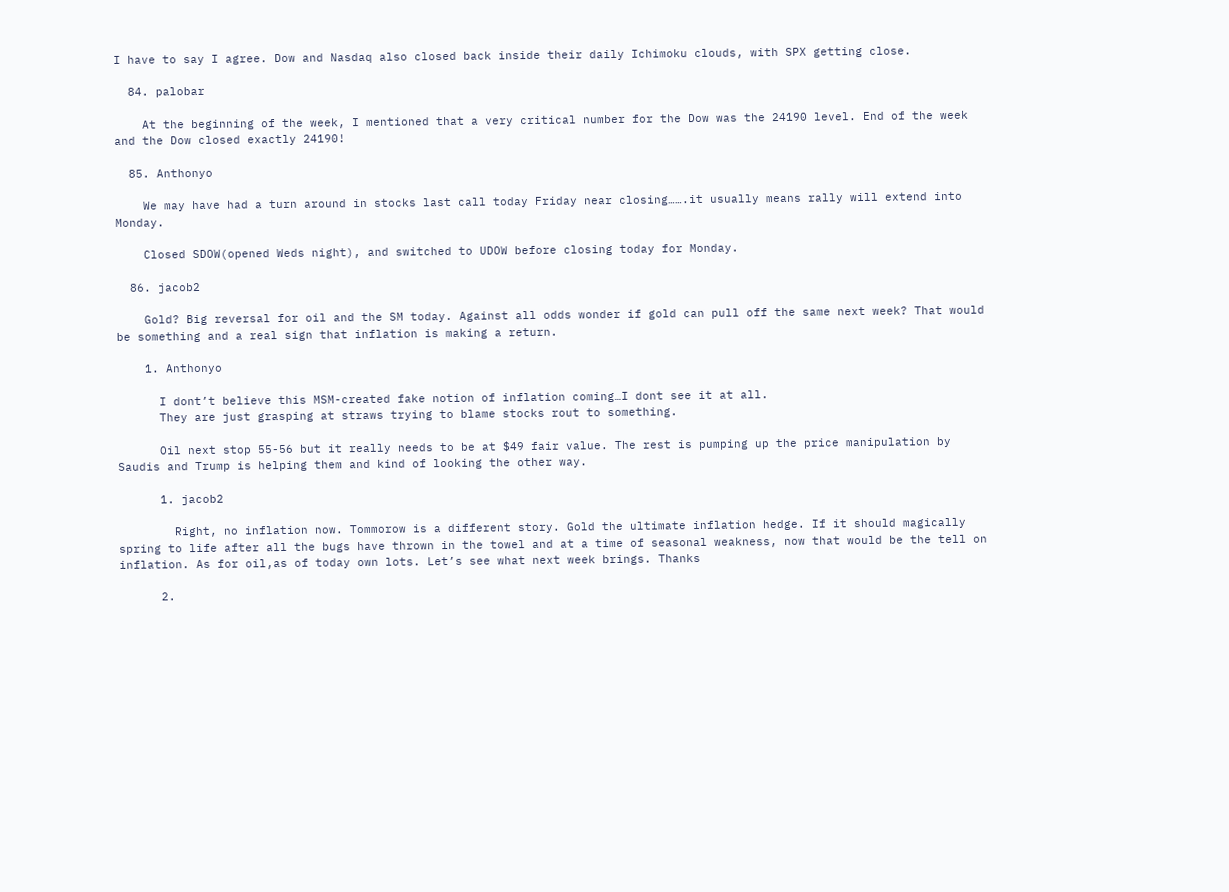I have to say I agree. Dow and Nasdaq also closed back inside their daily Ichimoku clouds, with SPX getting close.

  84. palobar

    At the beginning of the week, I mentioned that a very critical number for the Dow was the 24190 level. End of the week and the Dow closed exactly 24190!

  85. Anthonyo

    We may have had a turn around in stocks last call today Friday near closing…….it usually means rally will extend into Monday.

    Closed SDOW(opened Weds night), and switched to UDOW before closing today for Monday.

  86. jacob2

    Gold? Big reversal for oil and the SM today. Against all odds wonder if gold can pull off the same next week? That would be something and a real sign that inflation is making a return.

    1. Anthonyo

      I dont’t believe this MSM-created fake notion of inflation coming…I dont see it at all.
      They are just grasping at straws trying to blame stocks rout to something.

      Oil next stop 55-56 but it really needs to be at $49 fair value. The rest is pumping up the price manipulation by Saudis and Trump is helping them and kind of looking the other way.

      1. jacob2

        Right, no inflation now. Tommorow is a different story. Gold the ultimate inflation hedge. If it should magically spring to life after all the bugs have thrown in the towel and at a time of seasonal weakness, now that would be the tell on inflation. As for oil,as of today own lots. Let’s see what next week brings. Thanks

      2.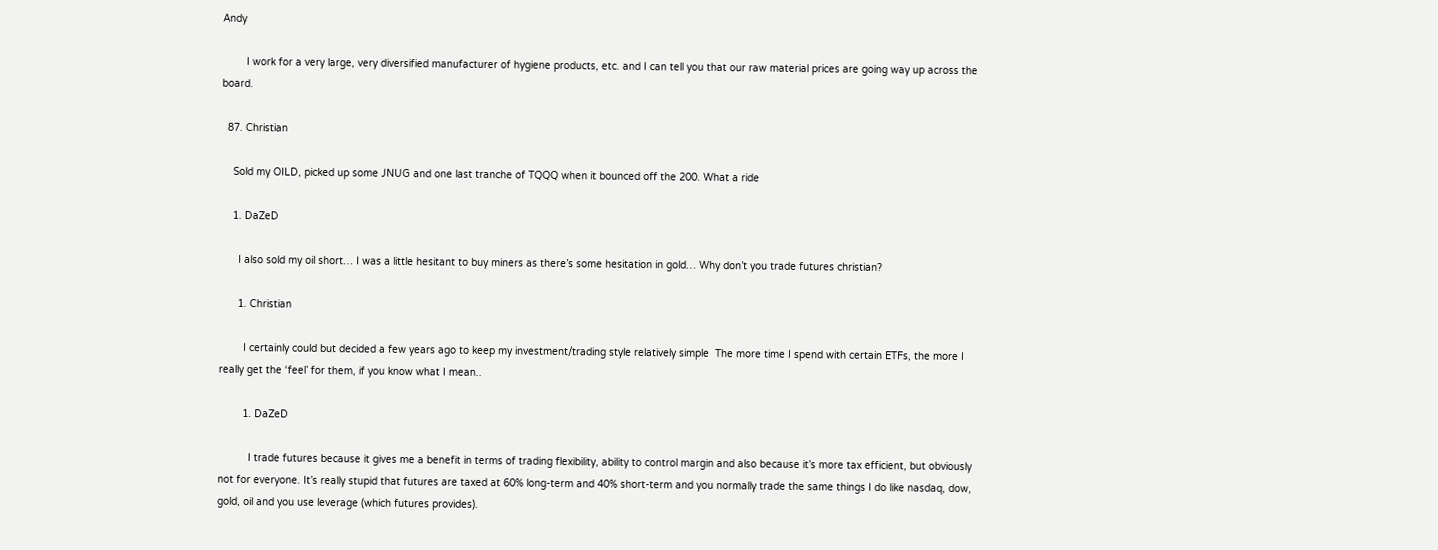Andy

        I work for a very large, very diversified manufacturer of hygiene products, etc. and I can tell you that our raw material prices are going way up across the board.

  87. Christian

    Sold my OILD, picked up some JNUG and one last tranche of TQQQ when it bounced off the 200. What a ride

    1. DaZeD

      I also sold my oil short… I was a little hesitant to buy miners as there’s some hesitation in gold… Why don’t you trade futures christian?

      1. Christian

        I certainly could but decided a few years ago to keep my investment/trading style relatively simple  The more time I spend with certain ETFs, the more I really get the ‘feel’ for them, if you know what I mean..

        1. DaZeD

          I trade futures because it gives me a benefit in terms of trading flexibility, ability to control margin and also because it’s more tax efficient, but obviously not for everyone. It’s really stupid that futures are taxed at 60% long-term and 40% short-term and you normally trade the same things I do like nasdaq, dow, gold, oil and you use leverage (which futures provides).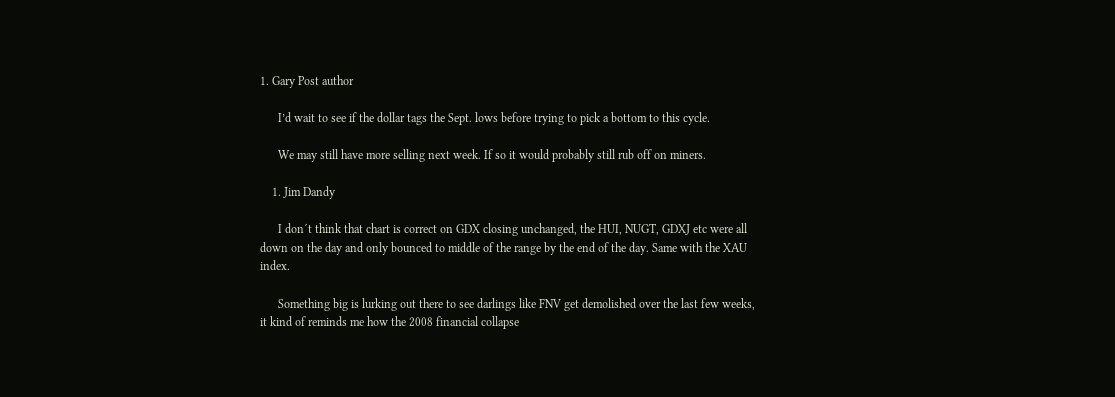1. Gary Post author

      I’d wait to see if the dollar tags the Sept. lows before trying to pick a bottom to this cycle.

      We may still have more selling next week. If so it would probably still rub off on miners.

    1. Jim Dandy

      I don´t think that chart is correct on GDX closing unchanged, the HUI, NUGT, GDXJ etc were all down on the day and only bounced to middle of the range by the end of the day. Same with the XAU index.

      Something big is lurking out there to see darlings like FNV get demolished over the last few weeks, it kind of reminds me how the 2008 financial collapse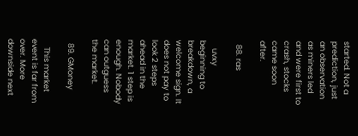started. Not a prediction, just an observation as miners led and were first to crash, stocks came soon after.

  88. ras

    uvxy beginning to breakdown, a welcome sign. It does not pay to look 2 steps ahead in the market. 1 step is enough. Nobody can outguess the market.

  89. GMoney

    This market event is far from over. More downside next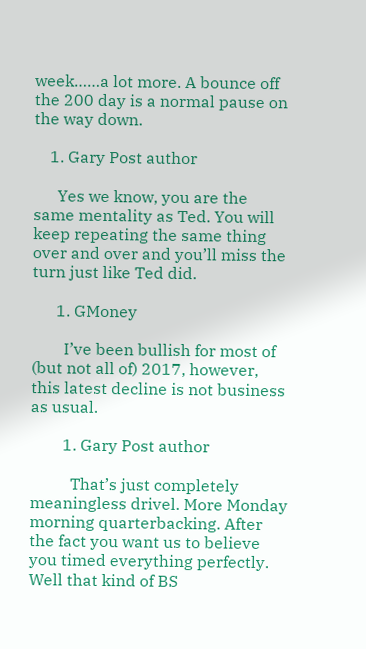week……a lot more. A bounce off the 200 day is a normal pause on the way down.

    1. Gary Post author

      Yes we know, you are the same mentality as Ted. You will keep repeating the same thing over and over and you’ll miss the turn just like Ted did.

      1. GMoney

        I’ve been bullish for most of (but not all of) 2017, however, this latest decline is not business as usual.

        1. Gary Post author

          That’s just completely meaningless drivel. More Monday morning quarterbacking. After the fact you want us to believe you timed everything perfectly. Well that kind of BS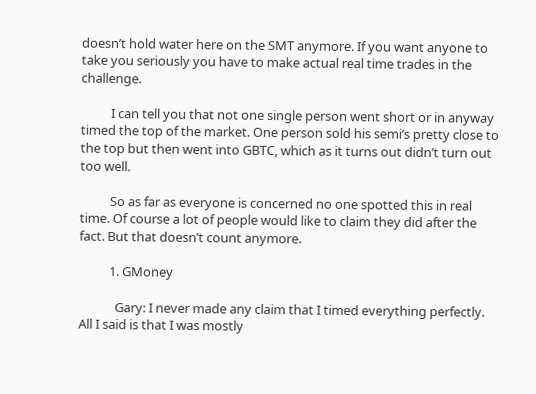doesn’t hold water here on the SMT anymore. If you want anyone to take you seriously you have to make actual real time trades in the challenge.

          I can tell you that not one single person went short or in anyway timed the top of the market. One person sold his semi’s pretty close to the top but then went into GBTC, which as it turns out didn’t turn out too well.

          So as far as everyone is concerned no one spotted this in real time. Of course a lot of people would like to claim they did after the fact. But that doesn’t count anymore.

          1. GMoney

            Gary: I never made any claim that I timed everything perfectly. All I said is that I was mostly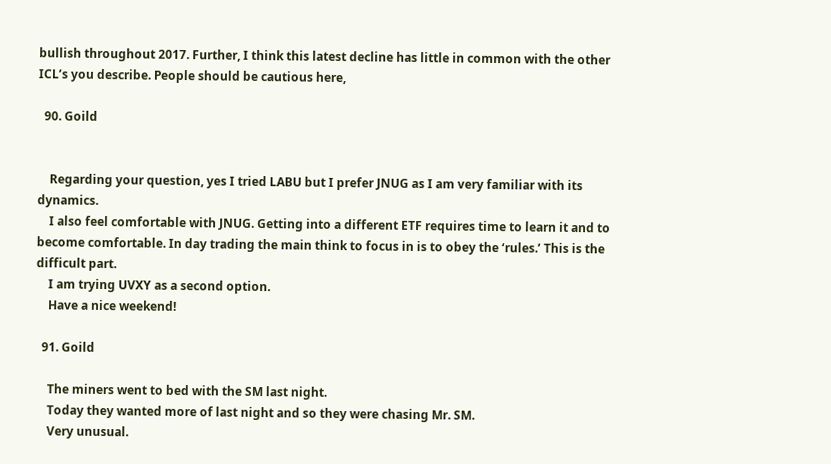bullish throughout 2017. Further, I think this latest decline has little in common with the other ICL’s you describe. People should be cautious here,

  90. Goild


    Regarding your question, yes I tried LABU but I prefer JNUG as I am very familiar with its dynamics.
    I also feel comfortable with JNUG. Getting into a different ETF requires time to learn it and to become comfortable. In day trading the main think to focus in is to obey the ‘rules.’ This is the difficult part.
    I am trying UVXY as a second option.
    Have a nice weekend!

  91. Goild

    The miners went to bed with the SM last night.
    Today they wanted more of last night and so they were chasing Mr. SM.
    Very unusual.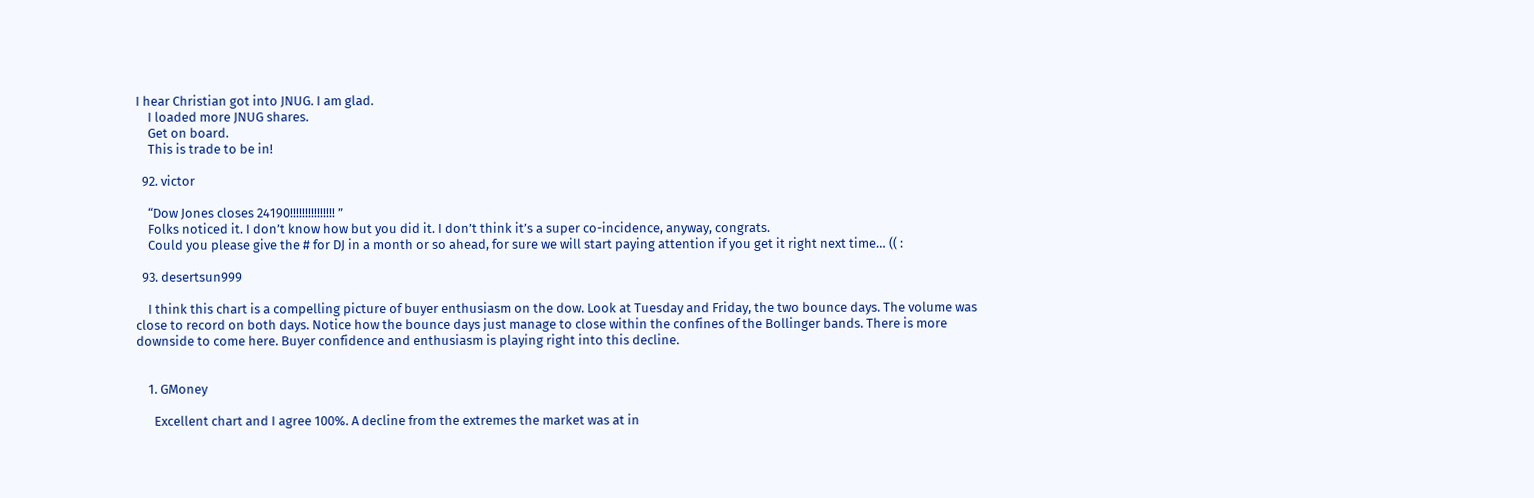I hear Christian got into JNUG. I am glad.
    I loaded more JNUG shares.
    Get on board.
    This is trade to be in!

  92. victor

    “Dow Jones closes 24190!!!!!!!!!!!!!!! ”
    Folks noticed it. I don’t know how but you did it. I don’t think it’s a super co-incidence, anyway, congrats.
    Could you please give the # for DJ in a month or so ahead, for sure we will start paying attention if you get it right next time… (( :

  93. desertsun999

    I think this chart is a compelling picture of buyer enthusiasm on the dow. Look at Tuesday and Friday, the two bounce days. The volume was close to record on both days. Notice how the bounce days just manage to close within the confines of the Bollinger bands. There is more downside to come here. Buyer confidence and enthusiasm is playing right into this decline.


    1. GMoney

      Excellent chart and I agree 100%. A decline from the extremes the market was at in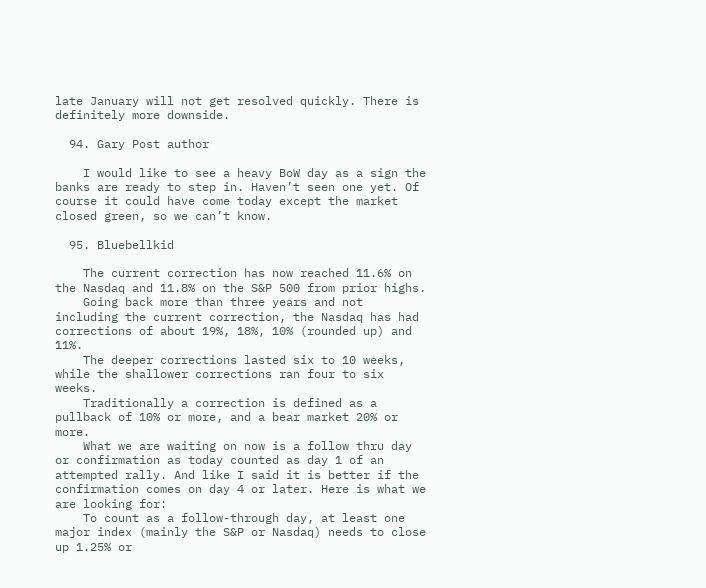late January will not get resolved quickly. There is definitely more downside.

  94. Gary Post author

    I would like to see a heavy BoW day as a sign the banks are ready to step in. Haven’t seen one yet. Of course it could have come today except the market closed green, so we can’t know.

  95. Bluebellkid

    The current correction has now reached 11.6% on the Nasdaq and 11.8% on the S&P 500 from prior highs.
    Going back more than three years and not including the current correction, the Nasdaq has had corrections of about 19%, 18%, 10% (rounded up) and 11%.
    The deeper corrections lasted six to 10 weeks, while the shallower corrections ran four to six weeks.
    Traditionally a correction is defined as a pullback of 10% or more, and a bear market 20% or more.
    What we are waiting on now is a follow thru day or confirmation as today counted as day 1 of an attempted rally. And like I said it is better if the confirmation comes on day 4 or later. Here is what we are looking for:
    To count as a follow-through day, at least one major index (mainly the S&P or Nasdaq) needs to close up 1.25% or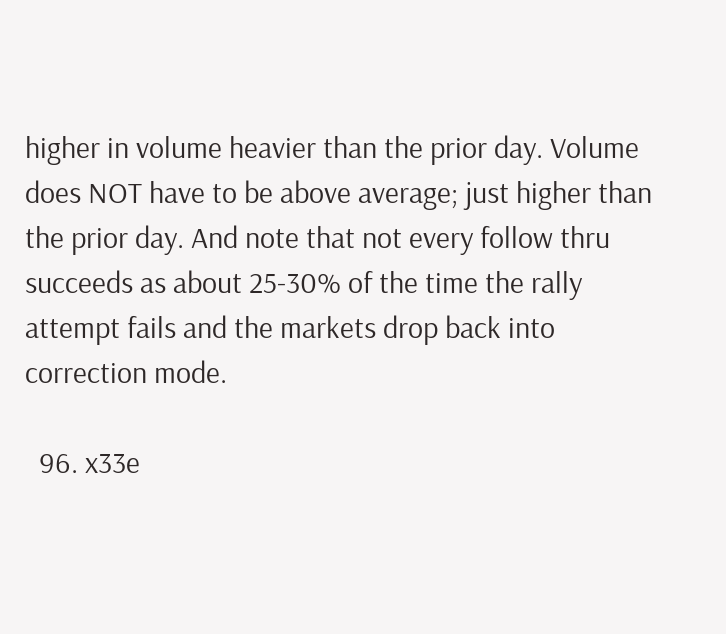higher in volume heavier than the prior day. Volume does NOT have to be above average; just higher than the prior day. And note that not every follow thru succeeds as about 25-30% of the time the rally attempt fails and the markets drop back into correction mode.

  96. x33e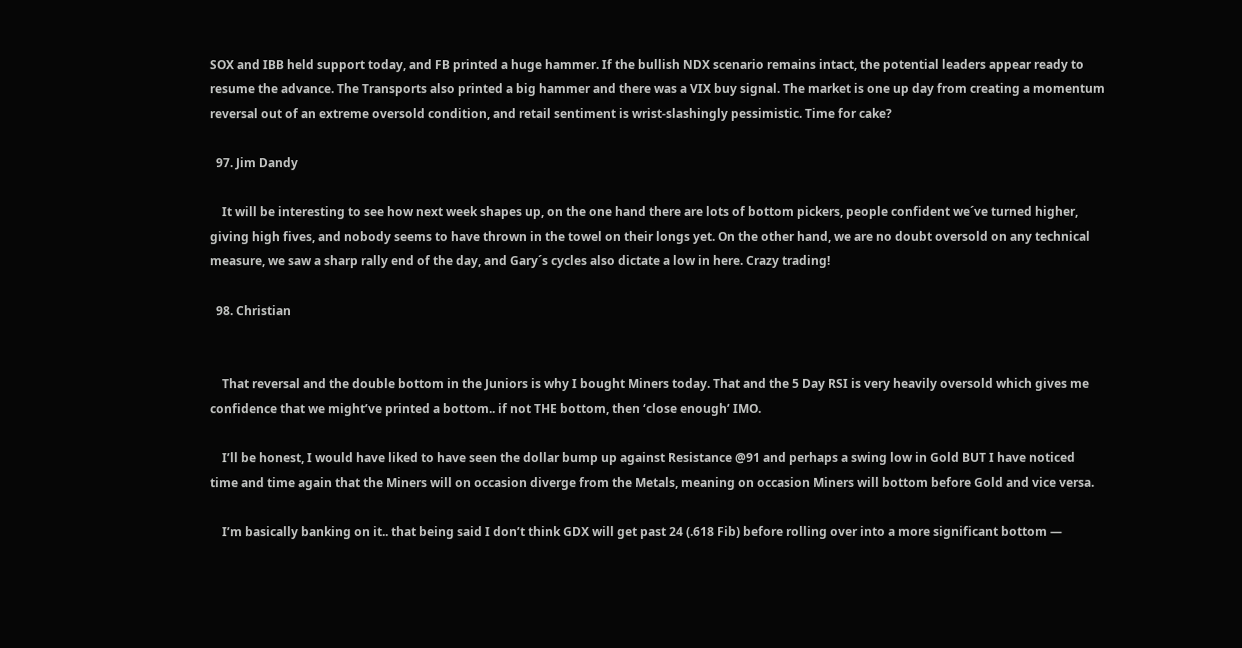SOX and IBB held support today, and FB printed a huge hammer. If the bullish NDX scenario remains intact, the potential leaders appear ready to resume the advance. The Transports also printed a big hammer and there was a VIX buy signal. The market is one up day from creating a momentum reversal out of an extreme oversold condition, and retail sentiment is wrist-slashingly pessimistic. Time for cake?

  97. Jim Dandy

    It will be interesting to see how next week shapes up, on the one hand there are lots of bottom pickers, people confident we´ve turned higher, giving high fives, and nobody seems to have thrown in the towel on their longs yet. On the other hand, we are no doubt oversold on any technical measure, we saw a sharp rally end of the day, and Gary´s cycles also dictate a low in here. Crazy trading!

  98. Christian


    That reversal and the double bottom in the Juniors is why I bought Miners today. That and the 5 Day RSI is very heavily oversold which gives me confidence that we might’ve printed a bottom.. if not THE bottom, then ‘close enough’ IMO.

    I’ll be honest, I would have liked to have seen the dollar bump up against Resistance @91 and perhaps a swing low in Gold BUT I have noticed time and time again that the Miners will on occasion diverge from the Metals, meaning on occasion Miners will bottom before Gold and vice versa.

    I’m basically banking on it.. that being said I don’t think GDX will get past 24 (.618 Fib) before rolling over into a more significant bottom —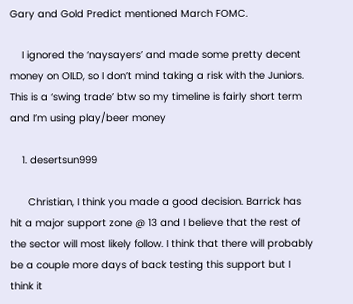Gary and Gold Predict mentioned March FOMC.

    I ignored the ‘naysayers’ and made some pretty decent money on OILD, so I don’t mind taking a risk with the Juniors. This is a ‘swing trade’ btw so my timeline is fairly short term and I’m using play/beer money

    1. desertsun999

      Christian, I think you made a good decision. Barrick has hit a major support zone @ 13 and I believe that the rest of the sector will most likely follow. I think that there will probably be a couple more days of back testing this support but I think it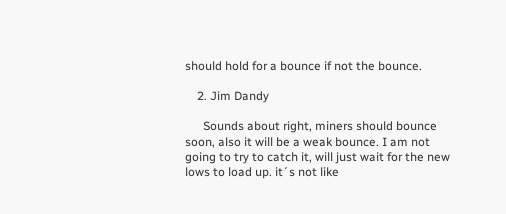should hold for a bounce if not the bounce.

    2. Jim Dandy

      Sounds about right, miners should bounce soon, also it will be a weak bounce. I am not going to try to catch it, will just wait for the new lows to load up. it´s not like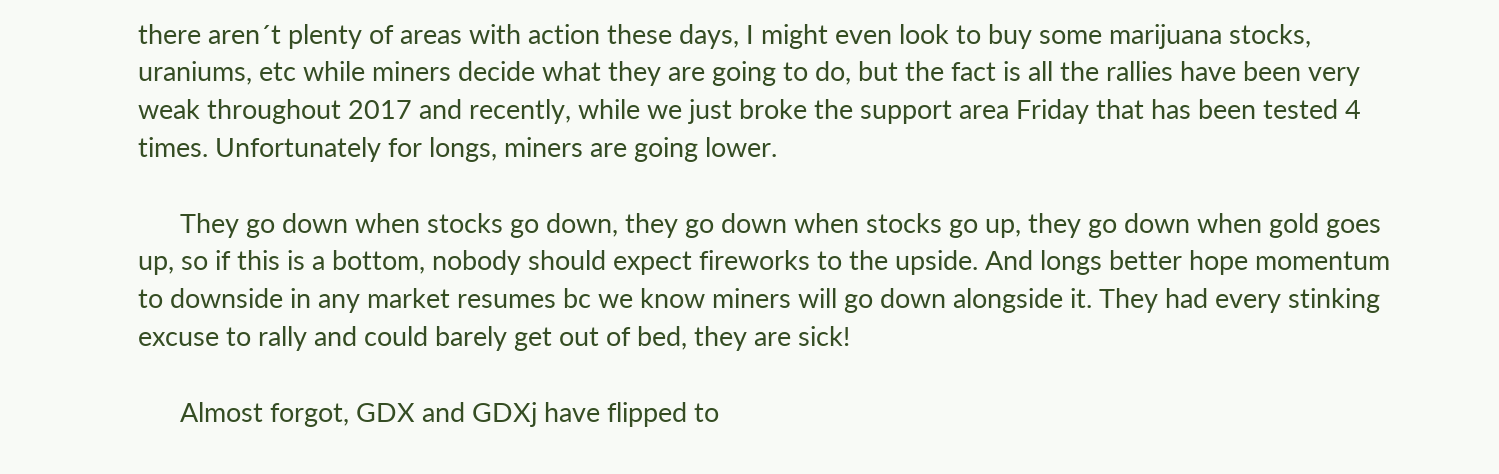there aren´t plenty of areas with action these days, I might even look to buy some marijuana stocks, uraniums, etc while miners decide what they are going to do, but the fact is all the rallies have been very weak throughout 2017 and recently, while we just broke the support area Friday that has been tested 4 times. Unfortunately for longs, miners are going lower.

      They go down when stocks go down, they go down when stocks go up, they go down when gold goes up, so if this is a bottom, nobody should expect fireworks to the upside. And longs better hope momentum to downside in any market resumes bc we know miners will go down alongside it. They had every stinking excuse to rally and could barely get out of bed, they are sick!

      Almost forgot, GDX and GDXj have flipped to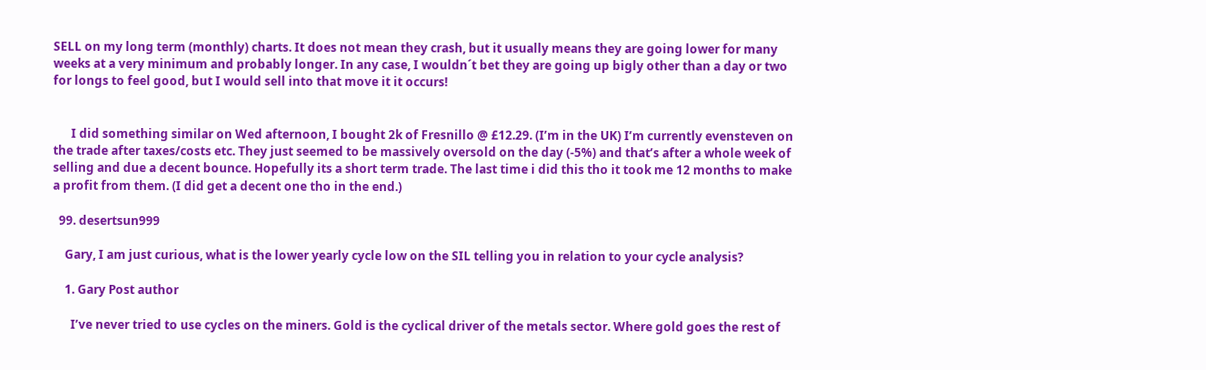SELL on my long term (monthly) charts. It does not mean they crash, but it usually means they are going lower for many weeks at a very minimum and probably longer. In any case, I wouldn´t bet they are going up bigly other than a day or two for longs to feel good, but I would sell into that move it it occurs!


      I did something similar on Wed afternoon, I bought 2k of Fresnillo @ £12.29. (I’m in the UK) I’m currently evensteven on the trade after taxes/costs etc. They just seemed to be massively oversold on the day (-5%) and that’s after a whole week of selling and due a decent bounce. Hopefully its a short term trade. The last time i did this tho it took me 12 months to make a profit from them. (I did get a decent one tho in the end.)

  99. desertsun999

    Gary, I am just curious, what is the lower yearly cycle low on the SIL telling you in relation to your cycle analysis?

    1. Gary Post author

      I’ve never tried to use cycles on the miners. Gold is the cyclical driver of the metals sector. Where gold goes the rest of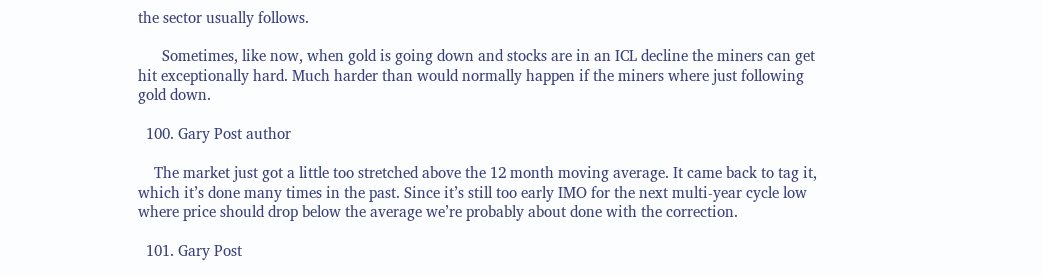the sector usually follows.

      Sometimes, like now, when gold is going down and stocks are in an ICL decline the miners can get hit exceptionally hard. Much harder than would normally happen if the miners where just following gold down.

  100. Gary Post author

    The market just got a little too stretched above the 12 month moving average. It came back to tag it, which it’s done many times in the past. Since it’s still too early IMO for the next multi-year cycle low where price should drop below the average we’re probably about done with the correction.

  101. Gary Post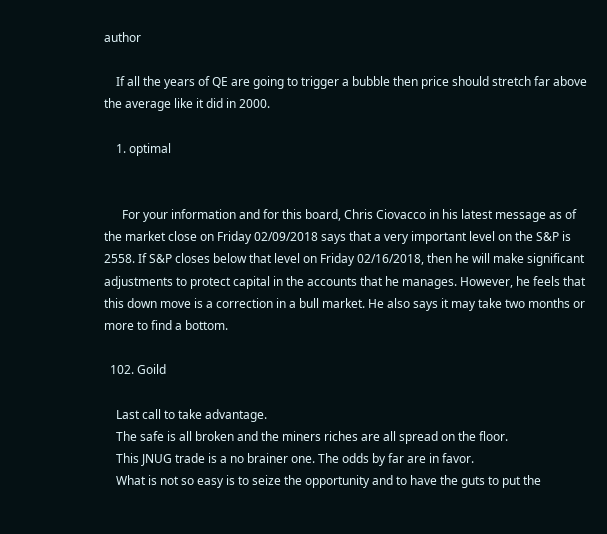author

    If all the years of QE are going to trigger a bubble then price should stretch far above the average like it did in 2000.

    1. optimal


      For your information and for this board, Chris Ciovacco in his latest message as of the market close on Friday 02/09/2018 says that a very important level on the S&P is 2558. If S&P closes below that level on Friday 02/16/2018, then he will make significant adjustments to protect capital in the accounts that he manages. However, he feels that this down move is a correction in a bull market. He also says it may take two months or more to find a bottom.

  102. Goild

    Last call to take advantage.
    The safe is all broken and the miners riches are all spread on the floor.
    This JNUG trade is a no brainer one. The odds by far are in favor.
    What is not so easy is to seize the opportunity and to have the guts to put the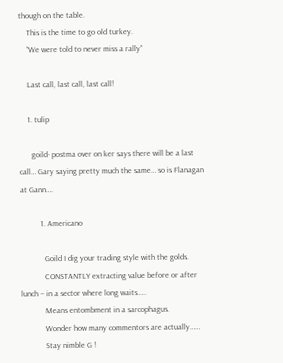though on the table.
    This is the time to go old turkey.
    “We were told to never miss a rally”

    Last call, last call, last call!

    1. tulip

      goild- postma over on ker says there will be a last call… Gary saying pretty much the same… so is Flanagan at Gann….

          1. Americano

            Goild I dig your trading style with the golds.
            CONSTANTLY extracting value before or after lunch – in a sector where long waits…..
            Means entombment in a sarcophagus.
            Wonder how many commentors are actually……
            Stay nimble G !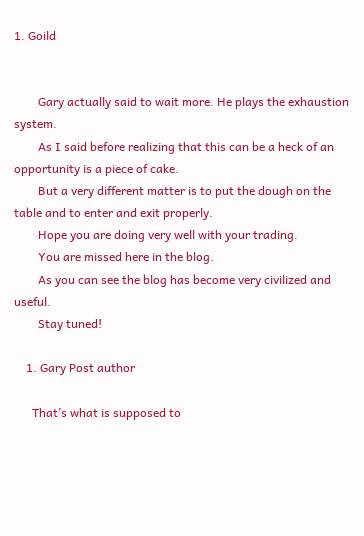1. Goild


        Gary actually said to wait more. He plays the exhaustion system.
        As I said before realizing that this can be a heck of an opportunity is a piece of cake.
        But a very different matter is to put the dough on the table and to enter and exit properly.
        Hope you are doing very well with your trading.
        You are missed here in the blog.
        As you can see the blog has become very civilized and useful.
        Stay tuned!

    1. Gary Post author

      That’s what is supposed to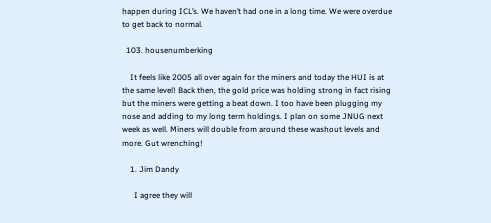happen during ICL’s. We haven’t had one in a long time. We were overdue to get back to normal.

  103. housenumberking

    It feels like 2005 all over again for the miners and today the HUI is at the same level! Back then, the gold price was holding strong in fact rising but the miners were getting a beat down. I too have been plugging my nose and adding to my long term holdings. I plan on some JNUG next week as well. Miners will double from around these washout levels and more. Gut wrenching!

    1. Jim Dandy

      I agree they will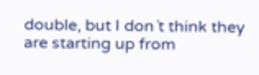double, but I don´t think they are starting up from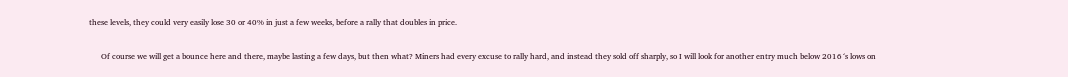these levels, they could very easily lose 30 or 40% in just a few weeks, before a rally that doubles in price.

      Of course we will get a bounce here and there, maybe lasting a few days, but then what? Miners had every excuse to rally hard, and instead they sold off sharply, so I will look for another entry much below 2016´s lows on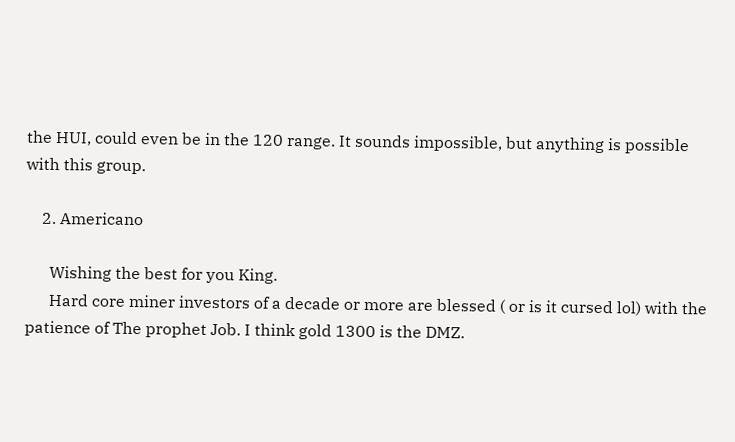the HUI, could even be in the 120 range. It sounds impossible, but anything is possible with this group.

    2. Americano

      Wishing the best for you King.
      Hard core miner investors of a decade or more are blessed ( or is it cursed lol) with the patience of The prophet Job. I think gold 1300 is the DMZ.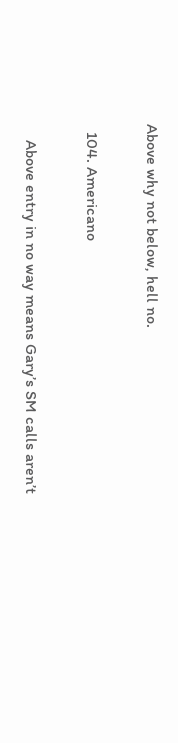Above why not below, hell no.

  104. Americano

    Above entry in no way means Gary’s SM calls aren’t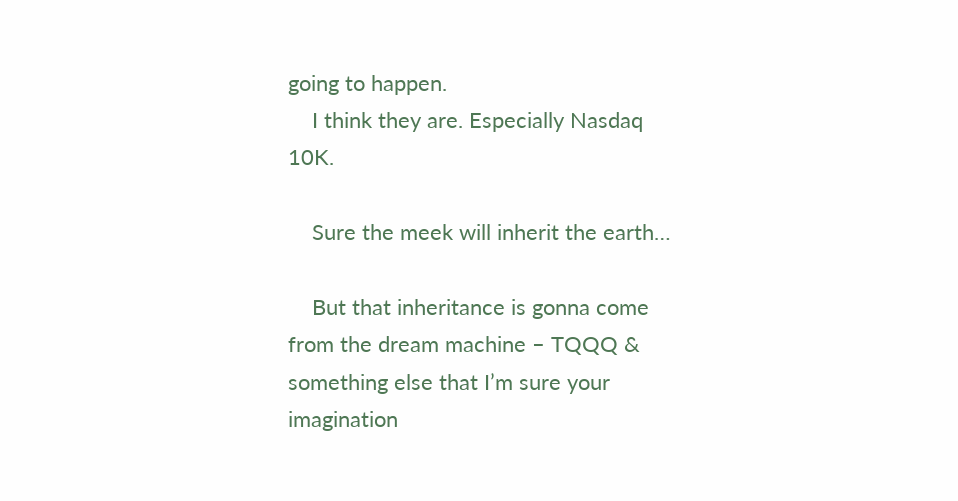going to happen.
    I think they are. Especially Nasdaq 10K.

    Sure the meek will inherit the earth…

    But that inheritance is gonna come from the dream machine – TQQQ & something else that I’m sure your imagination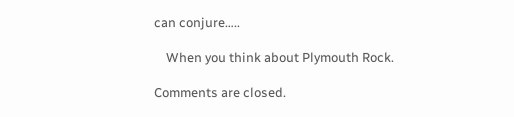can conjure…..

    When you think about Plymouth Rock.

Comments are closed.